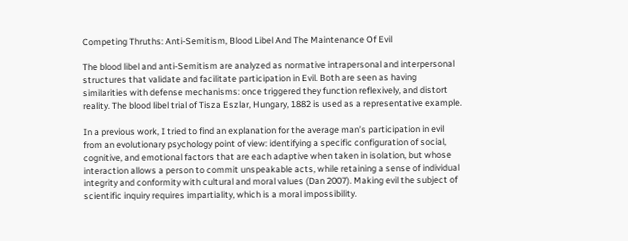Competing Thruths: Anti-Semitism, Blood Libel And The Maintenance Of Evil

The blood libel and anti-Semitism are analyzed as normative intrapersonal and interpersonal structures that validate and facilitate participation in Evil. Both are seen as having similarities with defense mechanisms: once triggered they function reflexively, and distort reality. The blood libel trial of Tisza Eszlar, Hungary, 1882 is used as a representative example.

In a previous work, I tried to find an explanation for the average man’s participation in evil from an evolutionary psychology point of view: identifying a specific configuration of social, cognitive, and emotional factors that are each adaptive when taken in isolation, but whose interaction allows a person to commit unspeakable acts, while retaining a sense of individual integrity and conformity with cultural and moral values (Dan 2007). Making evil the subject of scientific inquiry requires impartiality, which is a moral impossibility.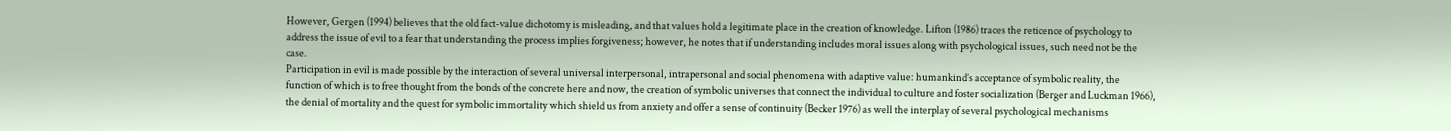However, Gergen (1994) believes that the old fact-value dichotomy is misleading, and that values hold a legitimate place in the creation of knowledge. Lifton (1986) traces the reticence of psychology to address the issue of evil to a fear that understanding the process implies forgiveness; however, he notes that if understanding includes moral issues along with psychological issues, such need not be the case.
Participation in evil is made possible by the interaction of several universal interpersonal, intrapersonal and social phenomena with adaptive value: humankind’s acceptance of symbolic reality, the function of which is to free thought from the bonds of the concrete here and now, the creation of symbolic universes that connect the individual to culture and foster socialization (Berger and Luckman 1966), the denial of mortality and the quest for symbolic immortality which shield us from anxiety and offer a sense of continuity (Becker 1976) as well the interplay of several psychological mechanisms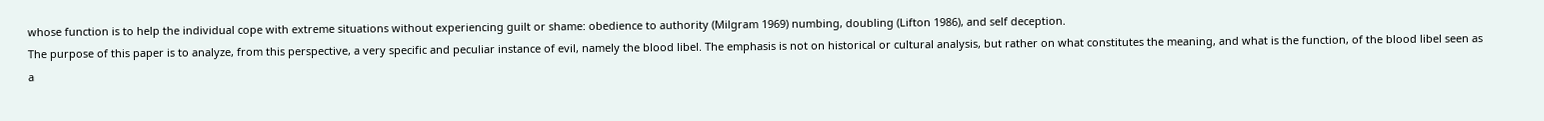whose function is to help the individual cope with extreme situations without experiencing guilt or shame: obedience to authority (Milgram 1969) numbing, doubling (Lifton 1986), and self deception.
The purpose of this paper is to analyze, from this perspective, a very specific and peculiar instance of evil, namely the blood libel. The emphasis is not on historical or cultural analysis, but rather on what constitutes the meaning, and what is the function, of the blood libel seen as a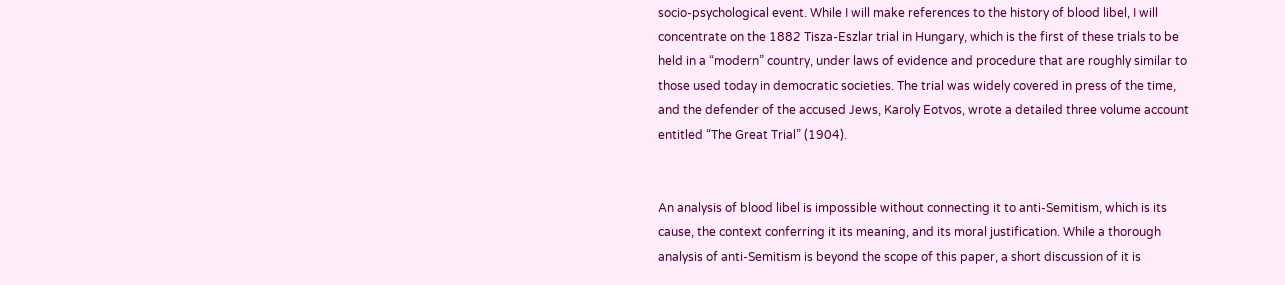socio-psychological event. While I will make references to the history of blood libel, I will concentrate on the 1882 Tisza-Eszlar trial in Hungary, which is the first of these trials to be held in a “modern” country, under laws of evidence and procedure that are roughly similar to those used today in democratic societies. The trial was widely covered in press of the time, and the defender of the accused Jews, Karoly Eotvos, wrote a detailed three volume account entitled “The Great Trial” (1904).


An analysis of blood libel is impossible without connecting it to anti-Semitism, which is its cause, the context conferring it its meaning, and its moral justification. While a thorough analysis of anti-Semitism is beyond the scope of this paper, a short discussion of it is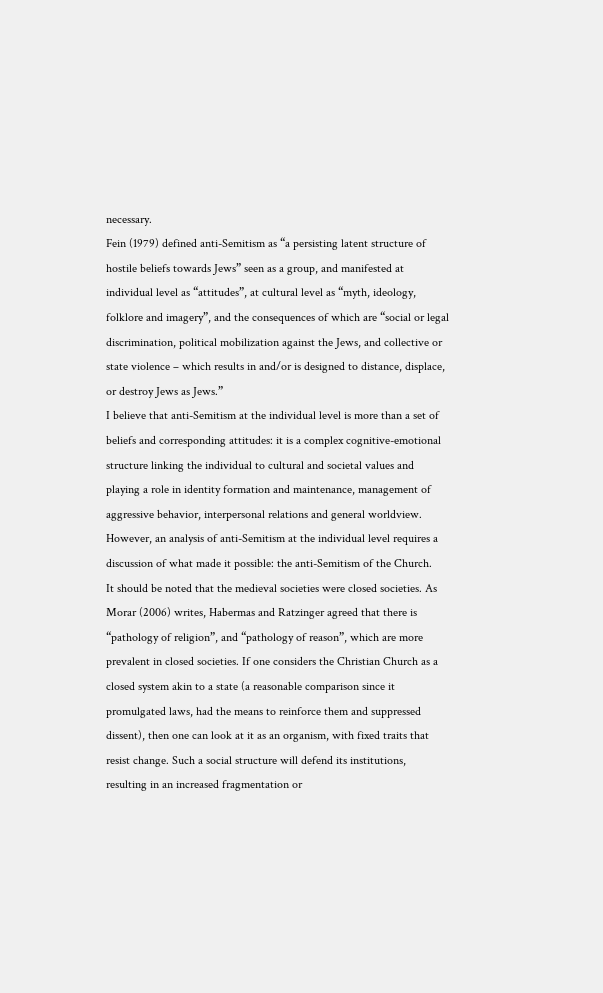necessary.
Fein (1979) defined anti-Semitism as “a persisting latent structure of hostile beliefs towards Jews” seen as a group, and manifested at individual level as “attitudes”, at cultural level as “myth, ideology, folklore and imagery”, and the consequences of which are “social or legal discrimination, political mobilization against the Jews, and collective or state violence – which results in and/or is designed to distance, displace, or destroy Jews as Jews.”
I believe that anti-Semitism at the individual level is more than a set of beliefs and corresponding attitudes: it is a complex cognitive-emotional structure linking the individual to cultural and societal values and playing a role in identity formation and maintenance, management of aggressive behavior, interpersonal relations and general worldview. However, an analysis of anti-Semitism at the individual level requires a discussion of what made it possible: the anti-Semitism of the Church.
It should be noted that the medieval societies were closed societies. As Morar (2006) writes, Habermas and Ratzinger agreed that there is “pathology of religion”, and “pathology of reason”, which are more prevalent in closed societies. If one considers the Christian Church as a closed system akin to a state (a reasonable comparison since it promulgated laws, had the means to reinforce them and suppressed dissent), then one can look at it as an organism, with fixed traits that resist change. Such a social structure will defend its institutions, resulting in an increased fragmentation or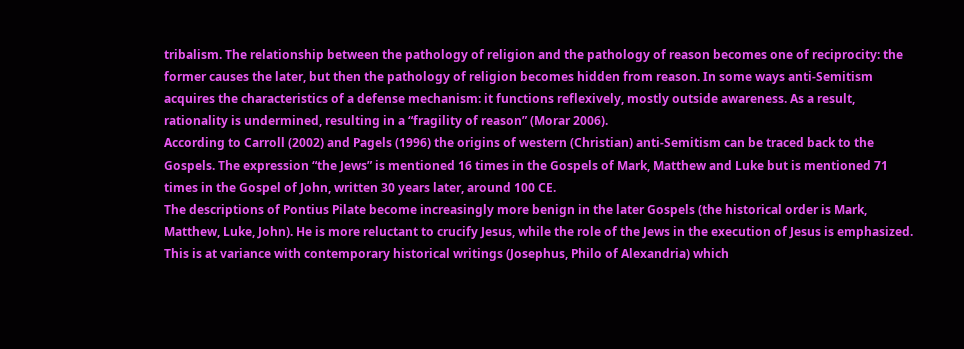tribalism. The relationship between the pathology of religion and the pathology of reason becomes one of reciprocity: the former causes the later, but then the pathology of religion becomes hidden from reason. In some ways anti-Semitism acquires the characteristics of a defense mechanism: it functions reflexively, mostly outside awareness. As a result, rationality is undermined, resulting in a “fragility of reason” (Morar 2006).
According to Carroll (2002) and Pagels (1996) the origins of western (Christian) anti-Semitism can be traced back to the Gospels. The expression “the Jews” is mentioned 16 times in the Gospels of Mark, Matthew and Luke but is mentioned 71 times in the Gospel of John, written 30 years later, around 100 CE.
The descriptions of Pontius Pilate become increasingly more benign in the later Gospels (the historical order is Mark, Matthew, Luke, John). He is more reluctant to crucify Jesus, while the role of the Jews in the execution of Jesus is emphasized. This is at variance with contemporary historical writings (Josephus, Philo of Alexandria) which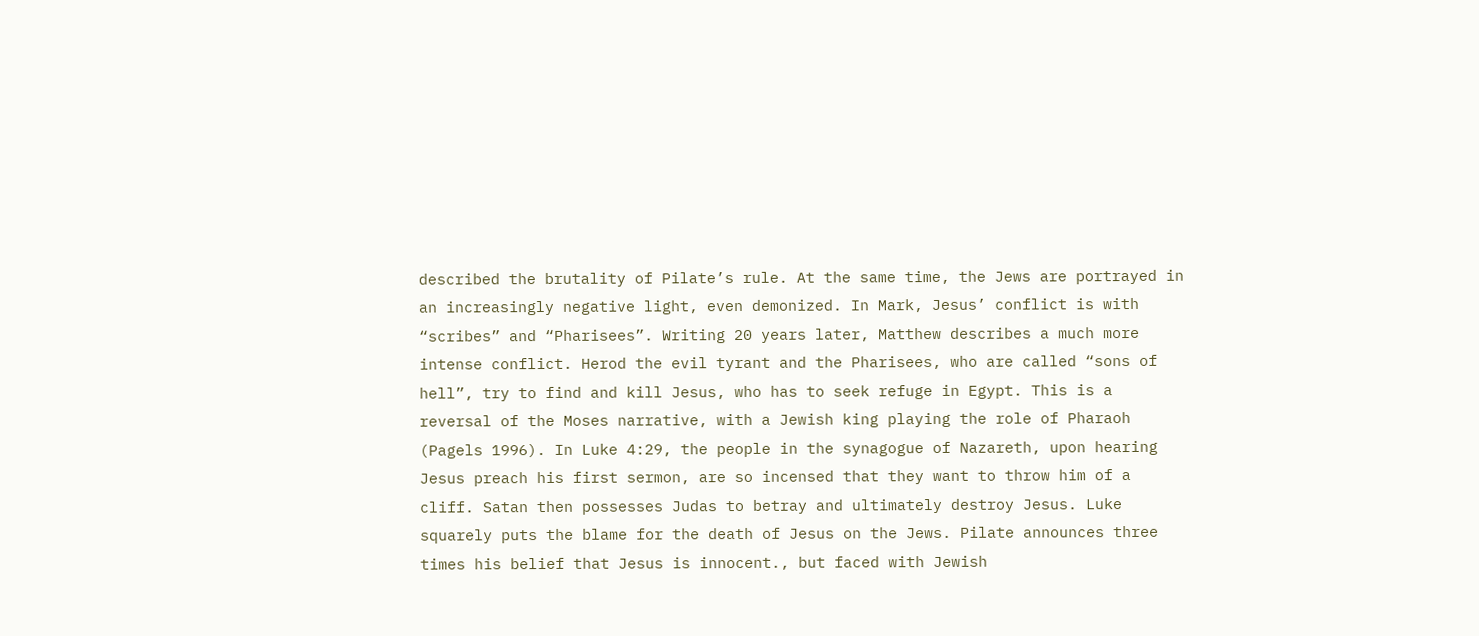described the brutality of Pilate’s rule. At the same time, the Jews are portrayed in an increasingly negative light, even demonized. In Mark, Jesus’ conflict is with “scribes” and “Pharisees”. Writing 20 years later, Matthew describes a much more intense conflict. Herod the evil tyrant and the Pharisees, who are called “sons of hell”, try to find and kill Jesus, who has to seek refuge in Egypt. This is a reversal of the Moses narrative, with a Jewish king playing the role of Pharaoh (Pagels 1996). In Luke 4:29, the people in the synagogue of Nazareth, upon hearing Jesus preach his first sermon, are so incensed that they want to throw him of a cliff. Satan then possesses Judas to betray and ultimately destroy Jesus. Luke squarely puts the blame for the death of Jesus on the Jews. Pilate announces three times his belief that Jesus is innocent., but faced with Jewish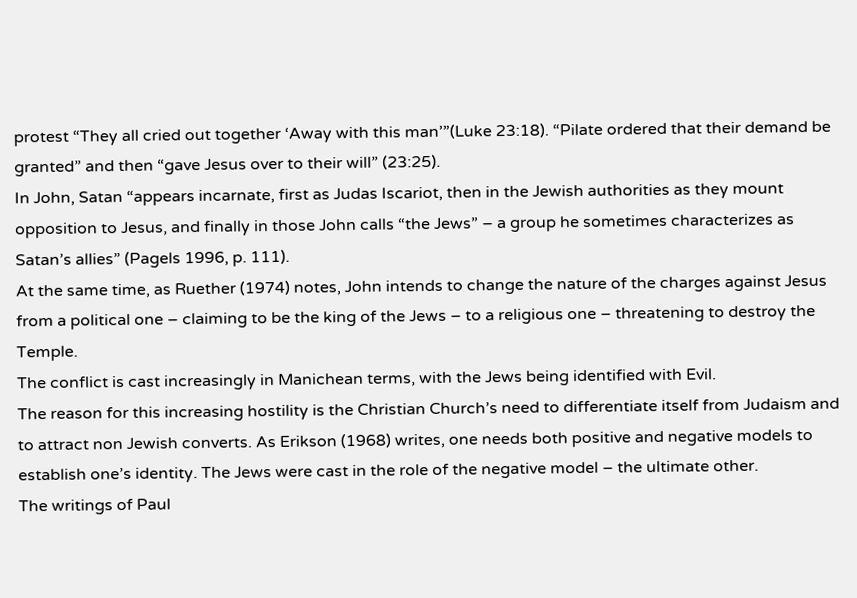protest “They all cried out together ‘Away with this man’”(Luke 23:18). “Pilate ordered that their demand be granted” and then “gave Jesus over to their will” (23:25).
In John, Satan “appears incarnate, first as Judas Iscariot, then in the Jewish authorities as they mount opposition to Jesus, and finally in those John calls “the Jews” – a group he sometimes characterizes as Satan’s allies” (Pagels 1996, p. 111).
At the same time, as Ruether (1974) notes, John intends to change the nature of the charges against Jesus from a political one – claiming to be the king of the Jews – to a religious one – threatening to destroy the Temple.
The conflict is cast increasingly in Manichean terms, with the Jews being identified with Evil.
The reason for this increasing hostility is the Christian Church’s need to differentiate itself from Judaism and to attract non Jewish converts. As Erikson (1968) writes, one needs both positive and negative models to establish one’s identity. The Jews were cast in the role of the negative model – the ultimate other.
The writings of Paul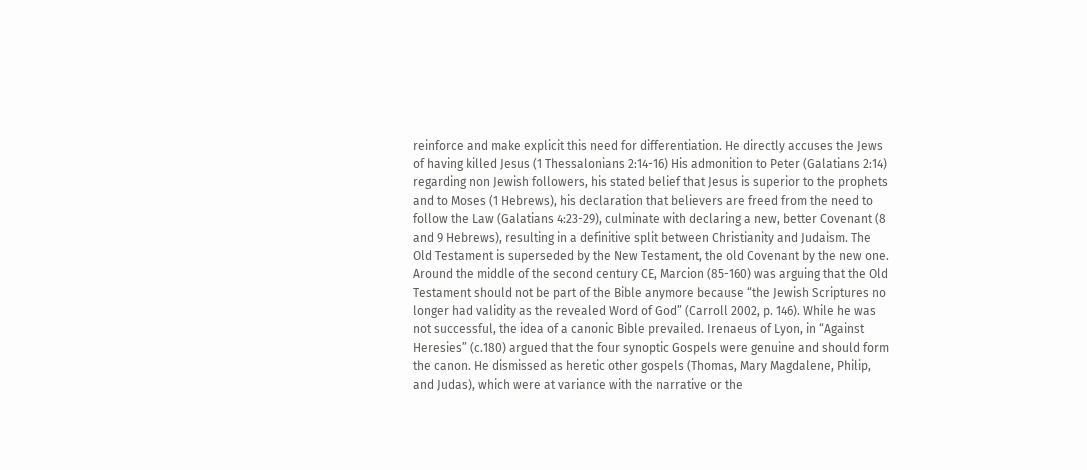reinforce and make explicit this need for differentiation. He directly accuses the Jews of having killed Jesus (1 Thessalonians 2:14-16) His admonition to Peter (Galatians 2:14) regarding non Jewish followers, his stated belief that Jesus is superior to the prophets and to Moses (1 Hebrews), his declaration that believers are freed from the need to follow the Law (Galatians 4:23-29), culminate with declaring a new, better Covenant (8 and 9 Hebrews), resulting in a definitive split between Christianity and Judaism. The Old Testament is superseded by the New Testament, the old Covenant by the new one.
Around the middle of the second century CE, Marcion (85-160) was arguing that the Old Testament should not be part of the Bible anymore because “the Jewish Scriptures no longer had validity as the revealed Word of God” (Carroll 2002, p. 146). While he was not successful, the idea of a canonic Bible prevailed. Irenaeus of Lyon, in “Against Heresies” (c.180) argued that the four synoptic Gospels were genuine and should form the canon. He dismissed as heretic other gospels (Thomas, Mary Magdalene, Philip, and Judas), which were at variance with the narrative or the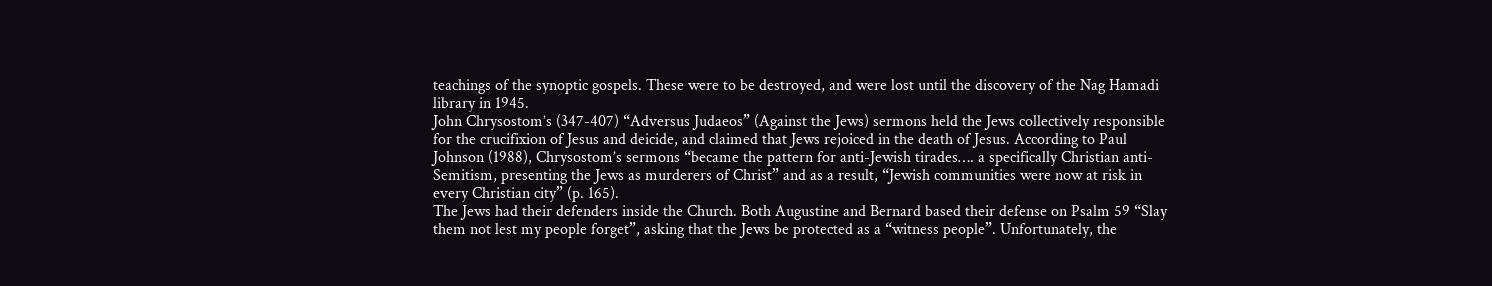teachings of the synoptic gospels. These were to be destroyed, and were lost until the discovery of the Nag Hamadi library in 1945.
John Chrysostom’s (347-407) “Adversus Judaeos” (Against the Jews) sermons held the Jews collectively responsible for the crucifixion of Jesus and deicide, and claimed that Jews rejoiced in the death of Jesus. According to Paul Johnson (1988), Chrysostom’s sermons “became the pattern for anti-Jewish tirades…. a specifically Christian anti-Semitism, presenting the Jews as murderers of Christ” and as a result, “Jewish communities were now at risk in every Christian city” (p. 165).
The Jews had their defenders inside the Church. Both Augustine and Bernard based their defense on Psalm 59 “Slay them not lest my people forget”, asking that the Jews be protected as a “witness people”. Unfortunately, the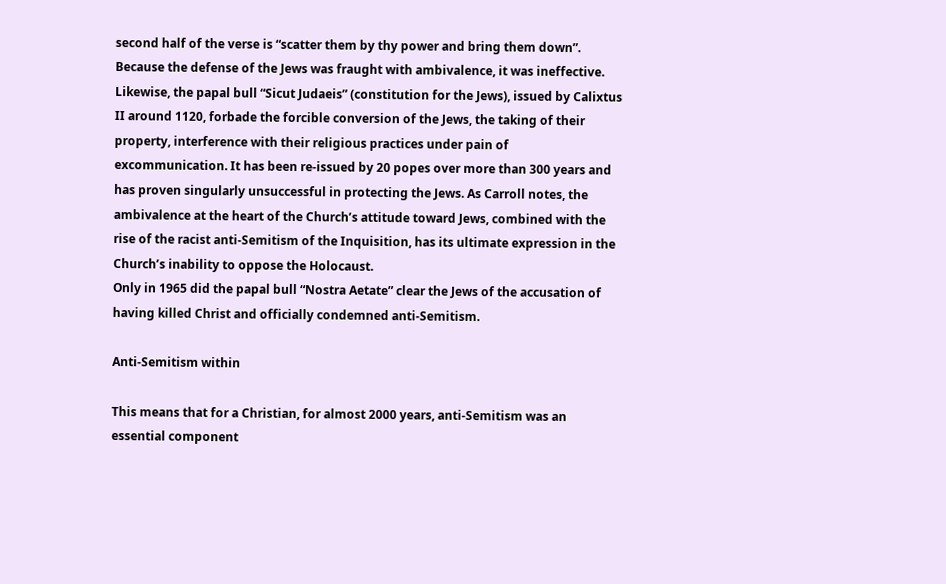second half of the verse is “scatter them by thy power and bring them down”. Because the defense of the Jews was fraught with ambivalence, it was ineffective. Likewise, the papal bull “Sicut Judaeis” (constitution for the Jews), issued by Calixtus II around 1120, forbade the forcible conversion of the Jews, the taking of their property, interference with their religious practices under pain of excommunication. It has been re-issued by 20 popes over more than 300 years and has proven singularly unsuccessful in protecting the Jews. As Carroll notes, the ambivalence at the heart of the Church’s attitude toward Jews, combined with the rise of the racist anti-Semitism of the Inquisition, has its ultimate expression in the Church’s inability to oppose the Holocaust.
Only in 1965 did the papal bull “Nostra Aetate” clear the Jews of the accusation of having killed Christ and officially condemned anti-Semitism.

Anti-Semitism within

This means that for a Christian, for almost 2000 years, anti-Semitism was an essential component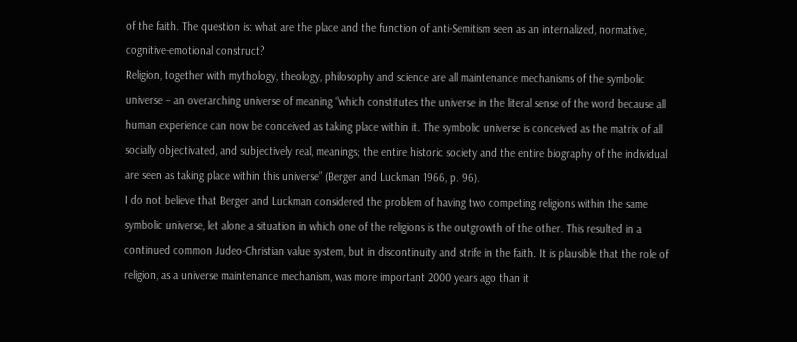of the faith. The question is: what are the place and the function of anti-Semitism seen as an internalized, normative, cognitive-emotional construct?
Religion, together with mythology, theology, philosophy and science are all maintenance mechanisms of the symbolic universe – an overarching universe of meaning “which constitutes the universe in the literal sense of the word because all human experience can now be conceived as taking place within it. The symbolic universe is conceived as the matrix of all socially objectivated, and subjectively real, meanings; the entire historic society and the entire biography of the individual are seen as taking place within this universe” (Berger and Luckman 1966, p. 96).
I do not believe that Berger and Luckman considered the problem of having two competing religions within the same symbolic universe, let alone a situation in which one of the religions is the outgrowth of the other. This resulted in a continued common Judeo-Christian value system, but in discontinuity and strife in the faith. It is plausible that the role of religion, as a universe maintenance mechanism, was more important 2000 years ago than it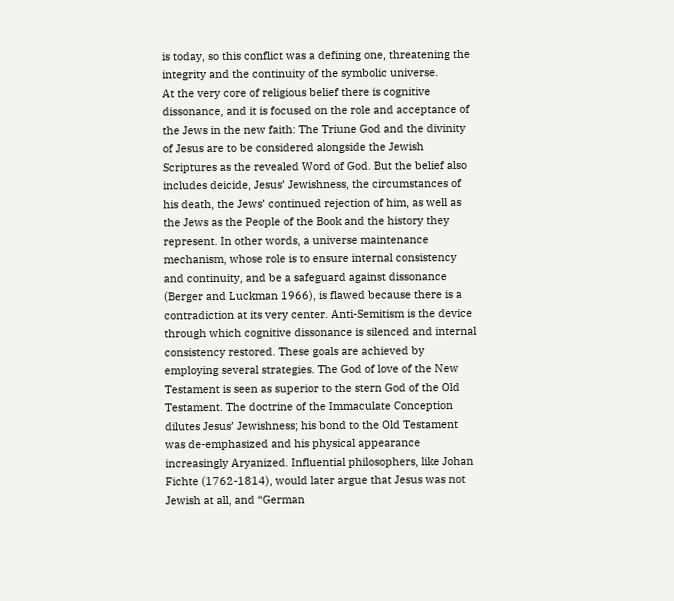is today, so this conflict was a defining one, threatening the integrity and the continuity of the symbolic universe.
At the very core of religious belief there is cognitive dissonance, and it is focused on the role and acceptance of the Jews in the new faith: The Triune God and the divinity of Jesus are to be considered alongside the Jewish Scriptures as the revealed Word of God. But the belief also includes deicide, Jesus’ Jewishness, the circumstances of his death, the Jews’ continued rejection of him, as well as the Jews as the People of the Book and the history they represent. In other words, a universe maintenance mechanism, whose role is to ensure internal consistency and continuity, and be a safeguard against dissonance (Berger and Luckman 1966), is flawed because there is a contradiction at its very center. Anti-Semitism is the device through which cognitive dissonance is silenced and internal consistency restored. These goals are achieved by employing several strategies. The God of love of the New Testament is seen as superior to the stern God of the Old Testament. The doctrine of the Immaculate Conception dilutes Jesus’ Jewishness; his bond to the Old Testament was de-emphasized and his physical appearance increasingly Aryanized. Influential philosophers, like Johan Fichte (1762-1814), would later argue that Jesus was not Jewish at all, and “German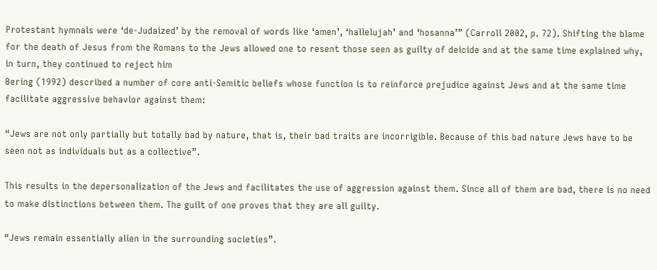Protestant hymnals were ‘de-Judaized’ by the removal of words like ‘amen’, ‘hallelujah’ and ‘hosanna’” (Carroll 2002, p. 72). Shifting the blame for the death of Jesus from the Romans to the Jews allowed one to resent those seen as guilty of deicide and at the same time explained why, in turn, they continued to reject him
Bering (1992) described a number of core anti-Semitic beliefs whose function is to reinforce prejudice against Jews and at the same time facilitate aggressive behavior against them:

“Jews are not only partially but totally bad by nature, that is, their bad traits are incorrigible. Because of this bad nature Jews have to be seen not as individuals but as a collective”.

This results in the depersonalization of the Jews and facilitates the use of aggression against them. Since all of them are bad, there is no need to make distinctions between them. The guilt of one proves that they are all guilty.

“Jews remain essentially alien in the surrounding societies”.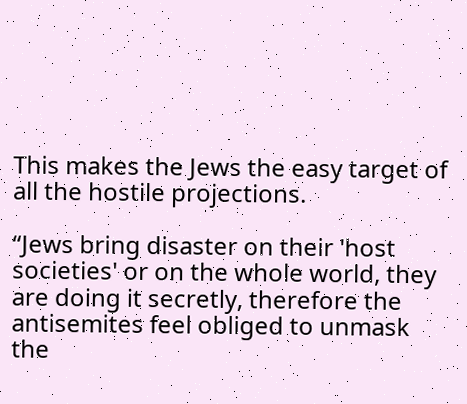This makes the Jews the easy target of all the hostile projections.

“Jews bring disaster on their 'host societies' or on the whole world, they are doing it secretly, therefore the antisemites feel obliged to unmask the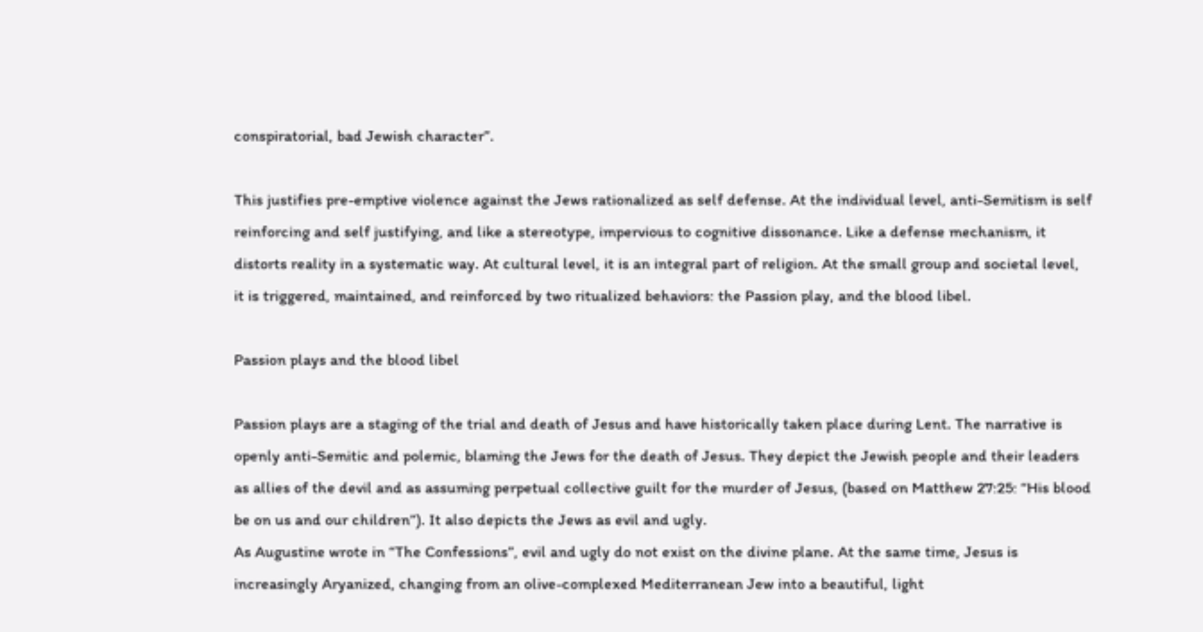conspiratorial, bad Jewish character”.

This justifies pre-emptive violence against the Jews rationalized as self defense. At the individual level, anti-Semitism is self reinforcing and self justifying, and like a stereotype, impervious to cognitive dissonance. Like a defense mechanism, it distorts reality in a systematic way. At cultural level, it is an integral part of religion. At the small group and societal level, it is triggered, maintained, and reinforced by two ritualized behaviors: the Passion play, and the blood libel.

Passion plays and the blood libel

Passion plays are a staging of the trial and death of Jesus and have historically taken place during Lent. The narrative is openly anti-Semitic and polemic, blaming the Jews for the death of Jesus. They depict the Jewish people and their leaders as allies of the devil and as assuming perpetual collective guilt for the murder of Jesus, (based on Matthew 27:25: “His blood be on us and our children”). It also depicts the Jews as evil and ugly.
As Augustine wrote in “The Confessions”, evil and ugly do not exist on the divine plane. At the same time, Jesus is increasingly Aryanized, changing from an olive-complexed Mediterranean Jew into a beautiful, light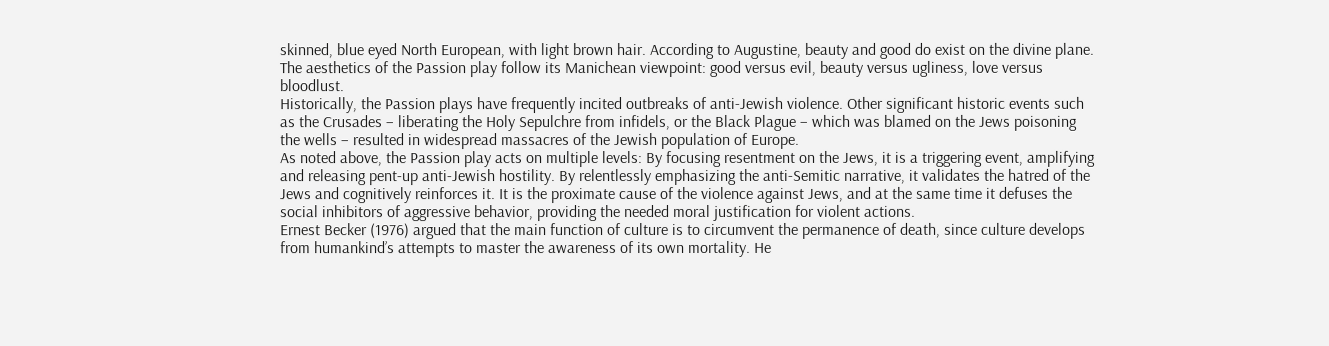skinned, blue eyed North European, with light brown hair. According to Augustine, beauty and good do exist on the divine plane. The aesthetics of the Passion play follow its Manichean viewpoint: good versus evil, beauty versus ugliness, love versus bloodlust.
Historically, the Passion plays have frequently incited outbreaks of anti-Jewish violence. Other significant historic events such as the Crusades – liberating the Holy Sepulchre from infidels, or the Black Plague – which was blamed on the Jews poisoning the wells – resulted in widespread massacres of the Jewish population of Europe.
As noted above, the Passion play acts on multiple levels: By focusing resentment on the Jews, it is a triggering event, amplifying and releasing pent-up anti-Jewish hostility. By relentlessly emphasizing the anti-Semitic narrative, it validates the hatred of the Jews and cognitively reinforces it. It is the proximate cause of the violence against Jews, and at the same time it defuses the social inhibitors of aggressive behavior, providing the needed moral justification for violent actions.
Ernest Becker (1976) argued that the main function of culture is to circumvent the permanence of death, since culture develops from humankind’s attempts to master the awareness of its own mortality. He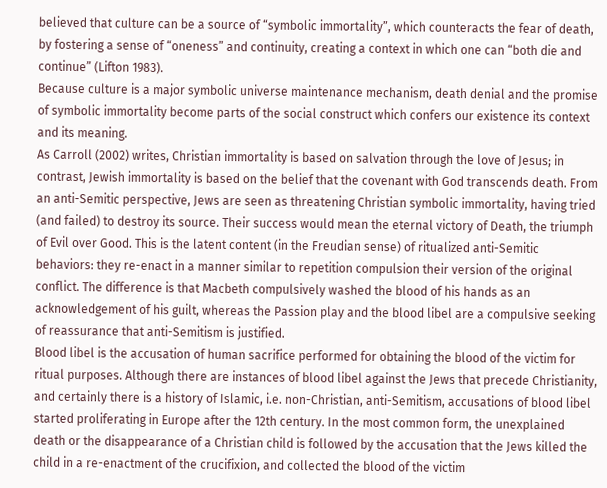believed that culture can be a source of “symbolic immortality”, which counteracts the fear of death, by fostering a sense of “oneness” and continuity, creating a context in which one can “both die and continue” (Lifton 1983).
Because culture is a major symbolic universe maintenance mechanism, death denial and the promise of symbolic immortality become parts of the social construct which confers our existence its context and its meaning.
As Carroll (2002) writes, Christian immortality is based on salvation through the love of Jesus; in contrast, Jewish immortality is based on the belief that the covenant with God transcends death. From an anti-Semitic perspective, Jews are seen as threatening Christian symbolic immortality, having tried (and failed) to destroy its source. Their success would mean the eternal victory of Death, the triumph of Evil over Good. This is the latent content (in the Freudian sense) of ritualized anti-Semitic behaviors: they re-enact in a manner similar to repetition compulsion their version of the original conflict. The difference is that Macbeth compulsively washed the blood of his hands as an acknowledgement of his guilt, whereas the Passion play and the blood libel are a compulsive seeking of reassurance that anti-Semitism is justified.
Blood libel is the accusation of human sacrifice performed for obtaining the blood of the victim for ritual purposes. Although there are instances of blood libel against the Jews that precede Christianity, and certainly there is a history of Islamic, i.e. non-Christian, anti-Semitism, accusations of blood libel started proliferating in Europe after the 12th century. In the most common form, the unexplained death or the disappearance of a Christian child is followed by the accusation that the Jews killed the child in a re-enactment of the crucifixion, and collected the blood of the victim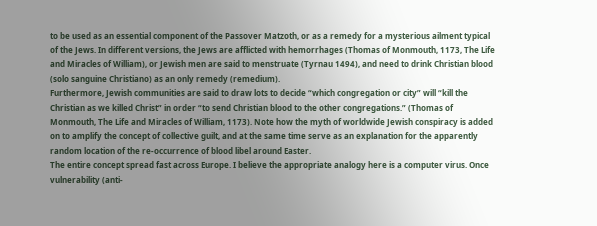to be used as an essential component of the Passover Matzoth, or as a remedy for a mysterious ailment typical of the Jews. In different versions, the Jews are afflicted with hemorrhages (Thomas of Monmouth, 1173, The Life and Miracles of William), or Jewish men are said to menstruate (Tyrnau 1494), and need to drink Christian blood (solo sanguine Christiano) as an only remedy (remedium).
Furthermore, Jewish communities are said to draw lots to decide “which congregation or city” will “kill the Christian as we killed Christ” in order “to send Christian blood to the other congregations.” (Thomas of Monmouth, The Life and Miracles of William, 1173). Note how the myth of worldwide Jewish conspiracy is added on to amplify the concept of collective guilt, and at the same time serve as an explanation for the apparently random location of the re-occurrence of blood libel around Easter.
The entire concept spread fast across Europe. I believe the appropriate analogy here is a computer virus. Once vulnerability (anti-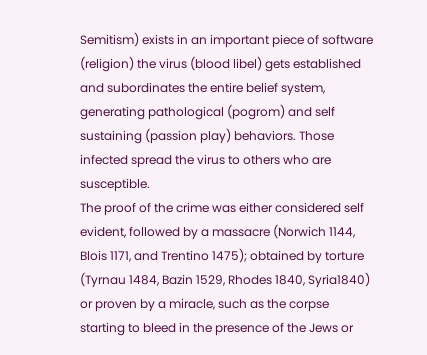Semitism) exists in an important piece of software (religion) the virus (blood libel) gets established and subordinates the entire belief system, generating pathological (pogrom) and self sustaining (passion play) behaviors. Those infected spread the virus to others who are susceptible.
The proof of the crime was either considered self evident, followed by a massacre (Norwich 1144, Blois 1171, and Trentino 1475); obtained by torture (Tyrnau 1484, Bazin 1529, Rhodes 1840, Syria1840) or proven by a miracle, such as the corpse starting to bleed in the presence of the Jews or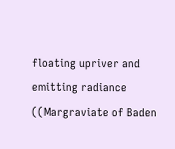floating upriver and emitting radiance ((Margraviate of Baden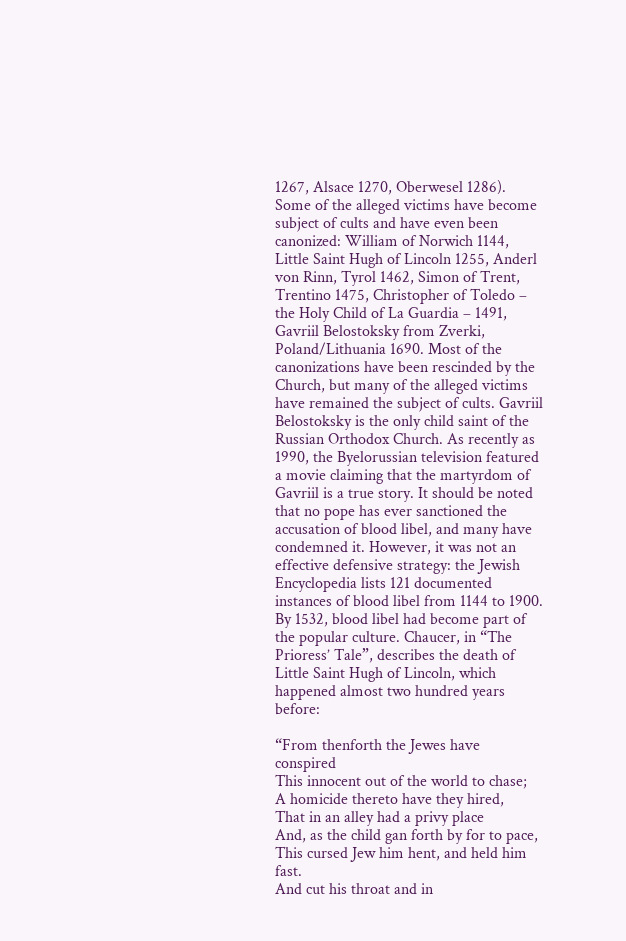1267, Alsace 1270, Oberwesel 1286). Some of the alleged victims have become subject of cults and have even been canonized: William of Norwich 1144, Little Saint Hugh of Lincoln 1255, Anderl von Rinn, Tyrol 1462, Simon of Trent, Trentino 1475, Christopher of Toledo – the Holy Child of La Guardia – 1491, Gavriil Belostoksky from Zverki, Poland/Lithuania 1690. Most of the canonizations have been rescinded by the Church, but many of the alleged victims have remained the subject of cults. Gavriil Belostoksky is the only child saint of the Russian Orthodox Church. As recently as 1990, the Byelorussian television featured a movie claiming that the martyrdom of Gavriil is a true story. It should be noted that no pope has ever sanctioned the accusation of blood libel, and many have condemned it. However, it was not an effective defensive strategy: the Jewish Encyclopedia lists 121 documented instances of blood libel from 1144 to 1900.
By 1532, blood libel had become part of the popular culture. Chaucer, in “The Prioress’ Tale”, describes the death of Little Saint Hugh of Lincoln, which happened almost two hundred years before:

“From thenforth the Jewes have conspired
This innocent out of the world to chase;
A homicide thereto have they hired,
That in an alley had a privy place
And, as the child gan forth by for to pace,
This cursed Jew him hent, and held him fast.
And cut his throat and in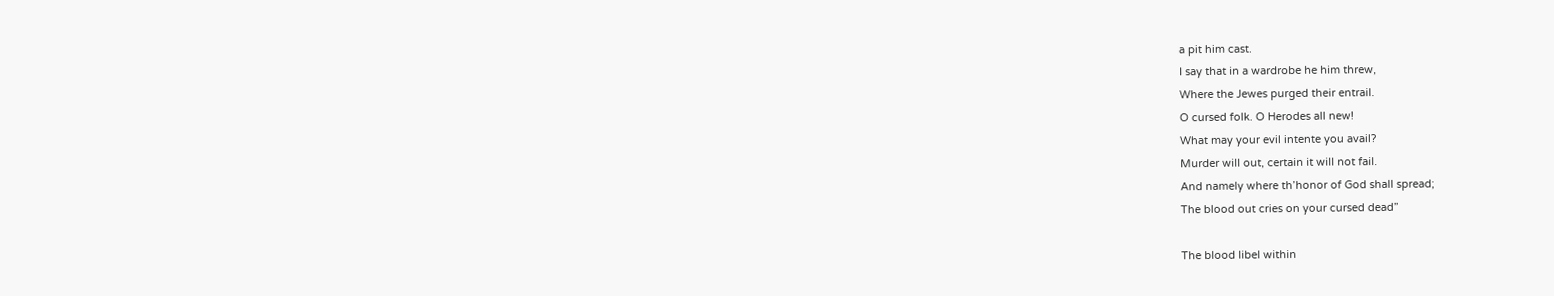a pit him cast.
I say that in a wardrobe he him threw,
Where the Jewes purged their entrail.
O cursed folk. O Herodes all new!
What may your evil intente you avail?
Murder will out, certain it will not fail.
And namely where th’honor of God shall spread;
The blood out cries on your cursed dead”

The blood libel within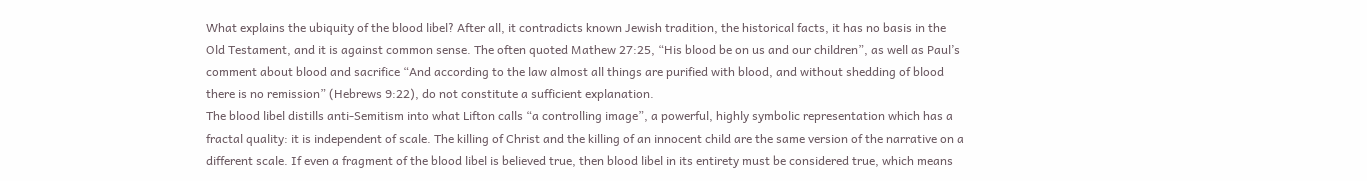What explains the ubiquity of the blood libel? After all, it contradicts known Jewish tradition, the historical facts, it has no basis in the Old Testament, and it is against common sense. The often quoted Mathew 27:25, “His blood be on us and our children”, as well as Paul’s comment about blood and sacrifice “And according to the law almost all things are purified with blood, and without shedding of blood there is no remission” (Hebrews 9:22), do not constitute a sufficient explanation.
The blood libel distills anti-Semitism into what Lifton calls “a controlling image”, a powerful, highly symbolic representation which has a fractal quality: it is independent of scale. The killing of Christ and the killing of an innocent child are the same version of the narrative on a different scale. If even a fragment of the blood libel is believed true, then blood libel in its entirety must be considered true, which means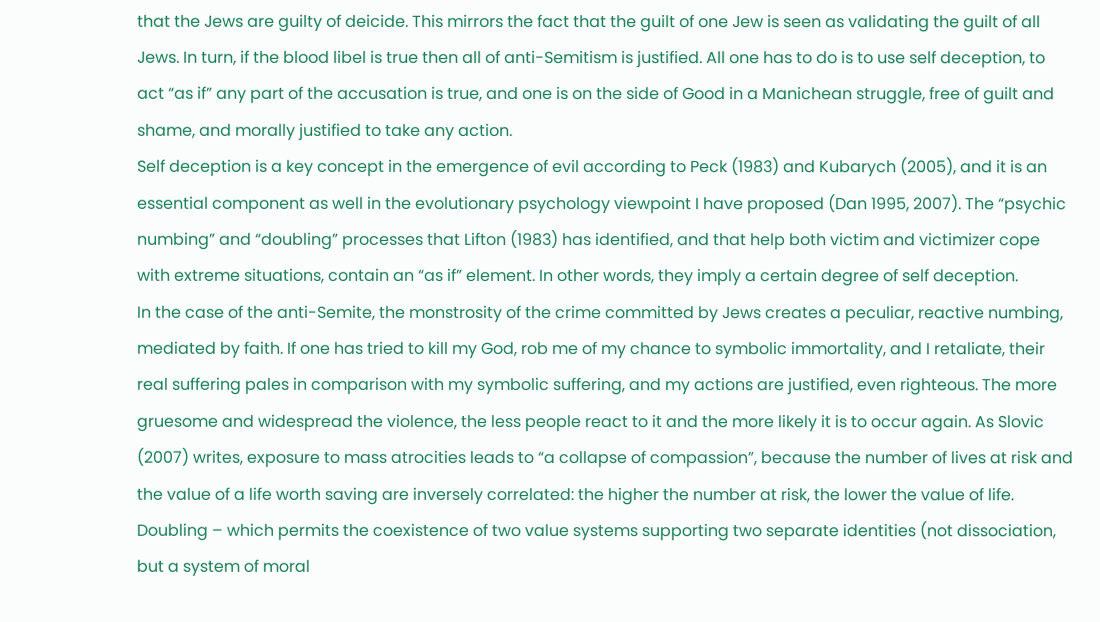that the Jews are guilty of deicide. This mirrors the fact that the guilt of one Jew is seen as validating the guilt of all Jews. In turn, if the blood libel is true then all of anti-Semitism is justified. All one has to do is to use self deception, to act “as if” any part of the accusation is true, and one is on the side of Good in a Manichean struggle, free of guilt and shame, and morally justified to take any action.
Self deception is a key concept in the emergence of evil according to Peck (1983) and Kubarych (2005), and it is an essential component as well in the evolutionary psychology viewpoint I have proposed (Dan 1995, 2007). The “psychic numbing” and “doubling” processes that Lifton (1983) has identified, and that help both victim and victimizer cope with extreme situations, contain an “as if” element. In other words, they imply a certain degree of self deception.
In the case of the anti-Semite, the monstrosity of the crime committed by Jews creates a peculiar, reactive numbing, mediated by faith. If one has tried to kill my God, rob me of my chance to symbolic immortality, and I retaliate, their real suffering pales in comparison with my symbolic suffering, and my actions are justified, even righteous. The more gruesome and widespread the violence, the less people react to it and the more likely it is to occur again. As Slovic (2007) writes, exposure to mass atrocities leads to “a collapse of compassion”, because the number of lives at risk and the value of a life worth saving are inversely correlated: the higher the number at risk, the lower the value of life.
Doubling – which permits the coexistence of two value systems supporting two separate identities (not dissociation, but a system of moral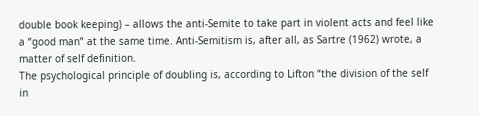double book keeping) – allows the anti-Semite to take part in violent acts and feel like a “good man” at the same time. Anti-Semitism is, after all, as Sartre (1962) wrote, a matter of self definition.
The psychological principle of doubling is, according to Lifton “the division of the self in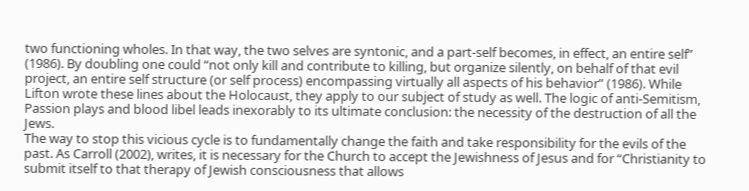two functioning wholes. In that way, the two selves are syntonic, and a part-self becomes, in effect, an entire self” (1986). By doubling one could “not only kill and contribute to killing, but organize silently, on behalf of that evil project, an entire self structure (or self process) encompassing virtually all aspects of his behavior” (1986). While Lifton wrote these lines about the Holocaust, they apply to our subject of study as well. The logic of anti-Semitism, Passion plays and blood libel leads inexorably to its ultimate conclusion: the necessity of the destruction of all the Jews.
The way to stop this vicious cycle is to fundamentally change the faith and take responsibility for the evils of the past. As Carroll (2002), writes, it is necessary for the Church to accept the Jewishness of Jesus and for “Christianity to submit itself to that therapy of Jewish consciousness that allows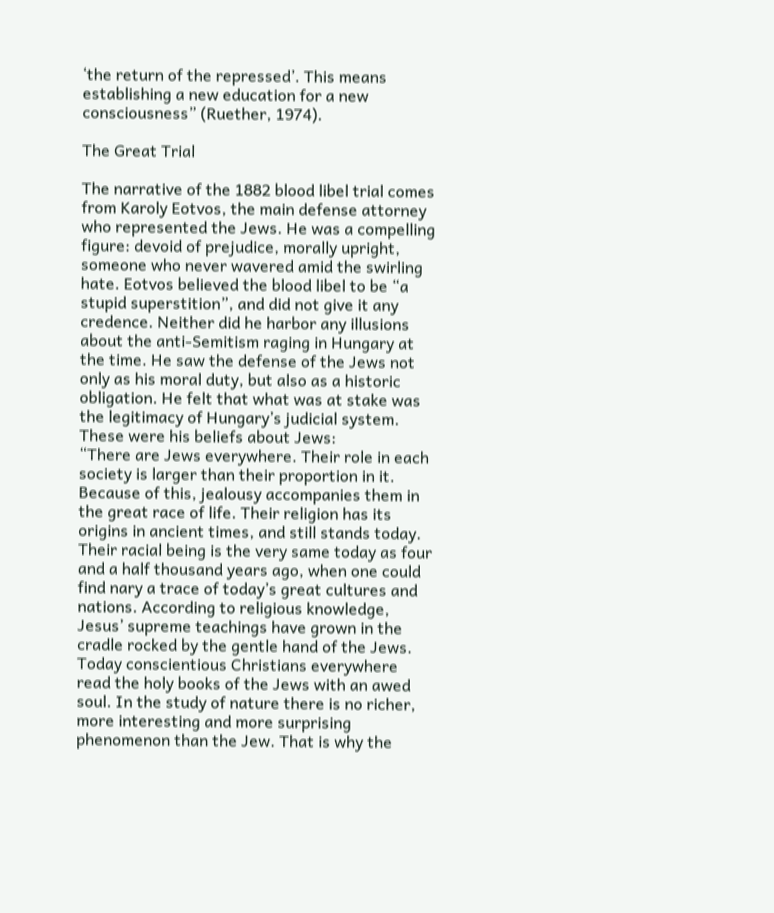‘the return of the repressed’. This means establishing a new education for a new consciousness” (Ruether, 1974).

The Great Trial

The narrative of the 1882 blood libel trial comes from Karoly Eotvos, the main defense attorney who represented the Jews. He was a compelling figure: devoid of prejudice, morally upright, someone who never wavered amid the swirling hate. Eotvos believed the blood libel to be “a stupid superstition”, and did not give it any credence. Neither did he harbor any illusions about the anti-Semitism raging in Hungary at the time. He saw the defense of the Jews not only as his moral duty, but also as a historic obligation. He felt that what was at stake was the legitimacy of Hungary’s judicial system. These were his beliefs about Jews:
“There are Jews everywhere. Their role in each society is larger than their proportion in it. Because of this, jealousy accompanies them in the great race of life. Their religion has its origins in ancient times, and still stands today. Their racial being is the very same today as four and a half thousand years ago, when one could find nary a trace of today’s great cultures and nations. According to religious knowledge, Jesus’ supreme teachings have grown in the cradle rocked by the gentle hand of the Jews.
Today conscientious Christians everywhere read the holy books of the Jews with an awed soul. In the study of nature there is no richer, more interesting and more surprising phenomenon than the Jew. That is why the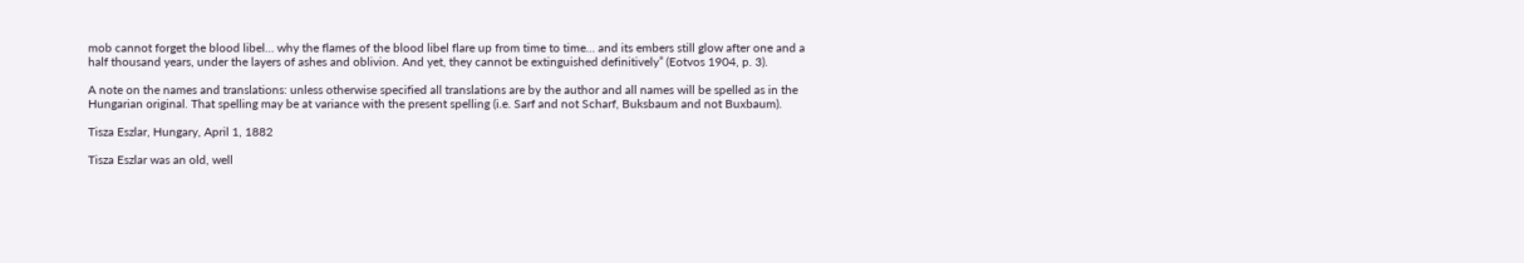mob cannot forget the blood libel… why the flames of the blood libel flare up from time to time… and its embers still glow after one and a half thousand years, under the layers of ashes and oblivion. And yet, they cannot be extinguished definitively” (Eotvos 1904, p. 3).

A note on the names and translations: unless otherwise specified all translations are by the author and all names will be spelled as in the Hungarian original. That spelling may be at variance with the present spelling (i.e. Sarf and not Scharf, Buksbaum and not Buxbaum).

Tisza Eszlar, Hungary, April 1, 1882

Tisza Eszlar was an old, well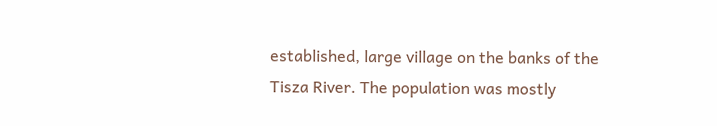established, large village on the banks of the Tisza River. The population was mostly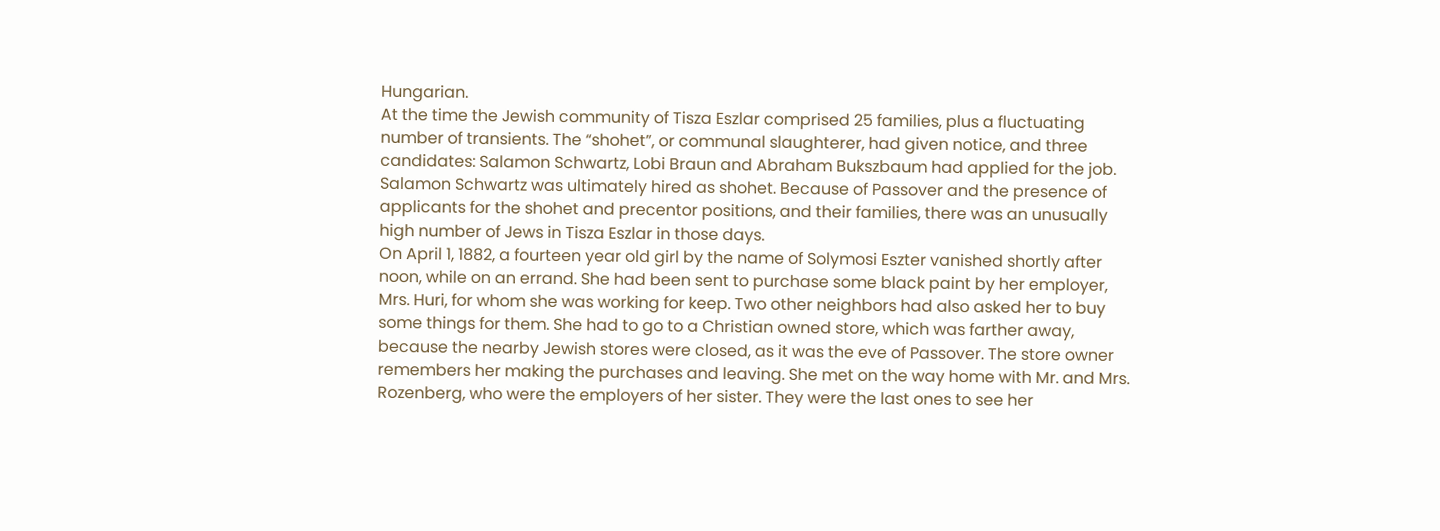Hungarian.
At the time the Jewish community of Tisza Eszlar comprised 25 families, plus a fluctuating number of transients. The “shohet”, or communal slaughterer, had given notice, and three candidates: Salamon Schwartz, Lobi Braun and Abraham Bukszbaum had applied for the job. Salamon Schwartz was ultimately hired as shohet. Because of Passover and the presence of applicants for the shohet and precentor positions, and their families, there was an unusually high number of Jews in Tisza Eszlar in those days.
On April 1, 1882, a fourteen year old girl by the name of Solymosi Eszter vanished shortly after noon, while on an errand. She had been sent to purchase some black paint by her employer, Mrs. Huri, for whom she was working for keep. Two other neighbors had also asked her to buy some things for them. She had to go to a Christian owned store, which was farther away, because the nearby Jewish stores were closed, as it was the eve of Passover. The store owner remembers her making the purchases and leaving. She met on the way home with Mr. and Mrs. Rozenberg, who were the employers of her sister. They were the last ones to see her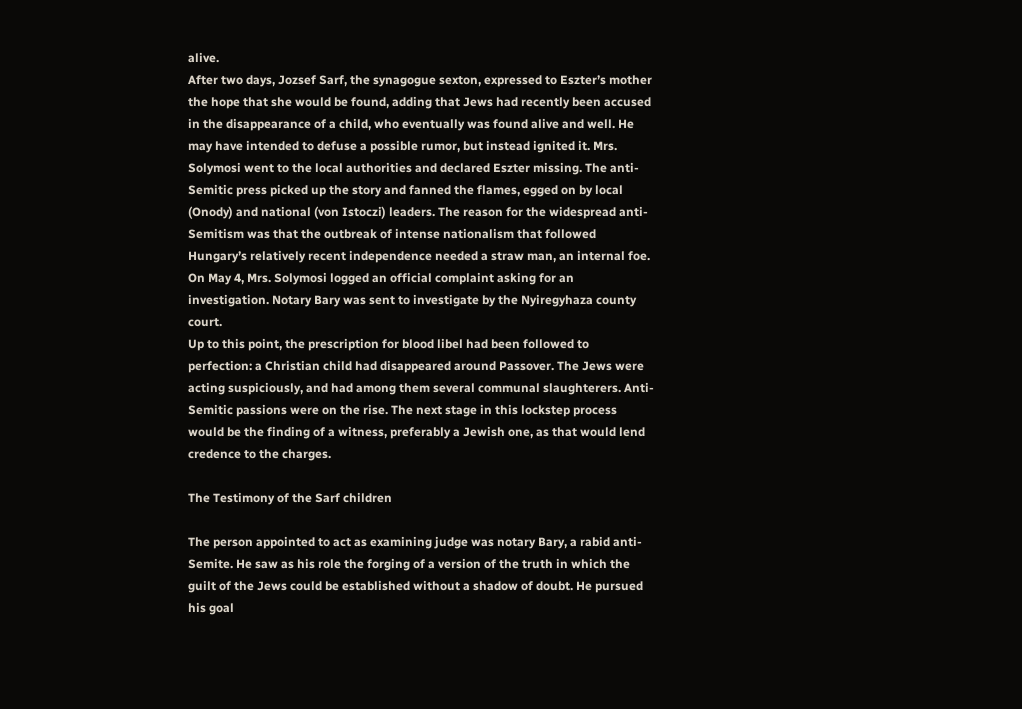alive.
After two days, Jozsef Sarf, the synagogue sexton, expressed to Eszter’s mother the hope that she would be found, adding that Jews had recently been accused in the disappearance of a child, who eventually was found alive and well. He may have intended to defuse a possible rumor, but instead ignited it. Mrs. Solymosi went to the local authorities and declared Eszter missing. The anti-Semitic press picked up the story and fanned the flames, egged on by local (Onody) and national (von Istoczi) leaders. The reason for the widespread anti-Semitism was that the outbreak of intense nationalism that followed Hungary’s relatively recent independence needed a straw man, an internal foe.
On May 4, Mrs. Solymosi logged an official complaint asking for an investigation. Notary Bary was sent to investigate by the Nyiregyhaza county court.
Up to this point, the prescription for blood libel had been followed to perfection: a Christian child had disappeared around Passover. The Jews were acting suspiciously, and had among them several communal slaughterers. Anti-Semitic passions were on the rise. The next stage in this lockstep process would be the finding of a witness, preferably a Jewish one, as that would lend credence to the charges.

The Testimony of the Sarf children

The person appointed to act as examining judge was notary Bary, a rabid anti-Semite. He saw as his role the forging of a version of the truth in which the guilt of the Jews could be established without a shadow of doubt. He pursued his goal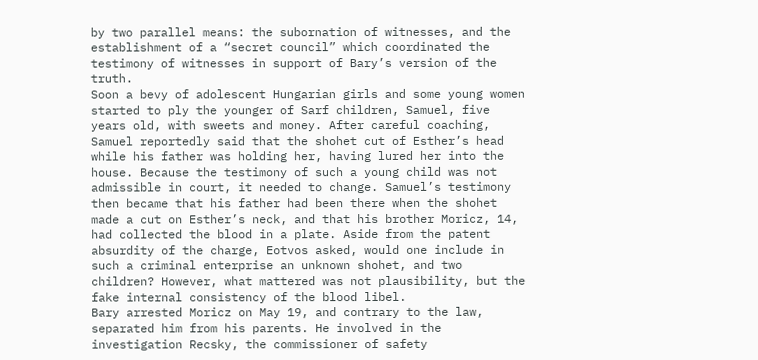by two parallel means: the subornation of witnesses, and the establishment of a “secret council” which coordinated the testimony of witnesses in support of Bary’s version of the truth.
Soon a bevy of adolescent Hungarian girls and some young women started to ply the younger of Sarf children, Samuel, five years old, with sweets and money. After careful coaching, Samuel reportedly said that the shohet cut of Esther’s head while his father was holding her, having lured her into the house. Because the testimony of such a young child was not admissible in court, it needed to change. Samuel’s testimony then became that his father had been there when the shohet made a cut on Esther’s neck, and that his brother Moricz, 14, had collected the blood in a plate. Aside from the patent absurdity of the charge, Eotvos asked, would one include in such a criminal enterprise an unknown shohet, and two children? However, what mattered was not plausibility, but the fake internal consistency of the blood libel.
Bary arrested Moricz on May 19, and contrary to the law, separated him from his parents. He involved in the investigation Recsky, the commissioner of safety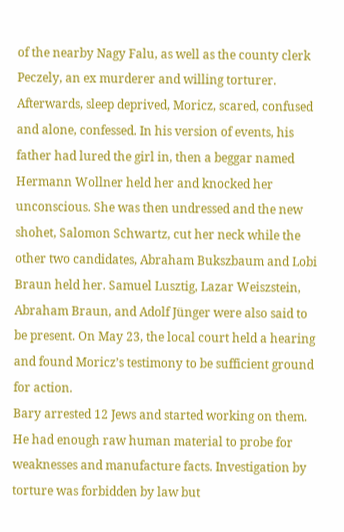of the nearby Nagy Falu, as well as the county clerk Peczely, an ex murderer and willing torturer. Afterwards, sleep deprived, Moricz, scared, confused and alone, confessed. In his version of events, his father had lured the girl in, then a beggar named Hermann Wollner held her and knocked her unconscious. She was then undressed and the new shohet, Salomon Schwartz, cut her neck while the other two candidates, Abraham Bukszbaum and Lobi Braun held her. Samuel Lusztig, Lazar Weiszstein, Abraham Braun, and Adolf Jünger were also said to be present. On May 23, the local court held a hearing and found Moricz’s testimony to be sufficient ground for action.
Bary arrested 12 Jews and started working on them. He had enough raw human material to probe for weaknesses and manufacture facts. Investigation by torture was forbidden by law but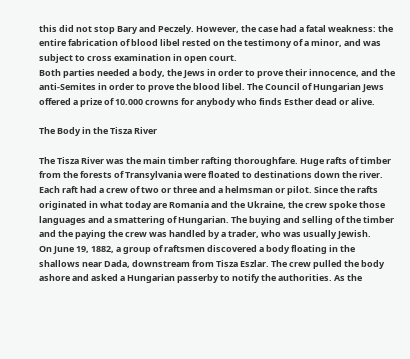this did not stop Bary and Peczely. However, the case had a fatal weakness: the entire fabrication of blood libel rested on the testimony of a minor, and was subject to cross examination in open court.
Both parties needed a body, the Jews in order to prove their innocence, and the anti-Semites in order to prove the blood libel. The Council of Hungarian Jews offered a prize of 10.000 crowns for anybody who finds Esther dead or alive.

The Body in the Tisza River

The Tisza River was the main timber rafting thoroughfare. Huge rafts of timber from the forests of Transylvania were floated to destinations down the river. Each raft had a crew of two or three and a helmsman or pilot. Since the rafts originated in what today are Romania and the Ukraine, the crew spoke those languages and a smattering of Hungarian. The buying and selling of the timber and the paying the crew was handled by a trader, who was usually Jewish.
On June 19, 1882, a group of raftsmen discovered a body floating in the shallows near Dada, downstream from Tisza Eszlar. The crew pulled the body ashore and asked a Hungarian passerby to notify the authorities. As the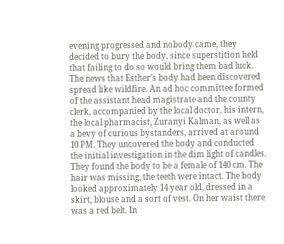evening progressed and nobody came, they decided to bury the body, since superstition held that failing to do so would bring them bad luck.
The news that Esther’s body had been discovered spread like wildfire. An ad hoc committee formed of the assistant head magistrate and the county clerk, accompanied by the local doctor, his intern, the local pharmacist, Zuranyi Kalman, as well as a bevy of curious bystanders, arrived at around 10 PM. They uncovered the body and conducted the initial investigation in the dim light of candles.
They found the body to be a female of 140 cm. The hair was missing, the teeth were intact. The body looked approximately 14 year old, dressed in a skirt, blouse and a sort of vest. On her waist there was a red belt. In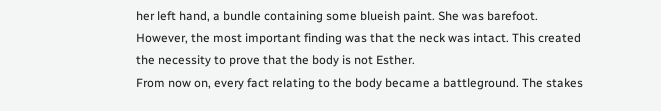her left hand, a bundle containing some blueish paint. She was barefoot. However, the most important finding was that the neck was intact. This created the necessity to prove that the body is not Esther.
From now on, every fact relating to the body became a battleground. The stakes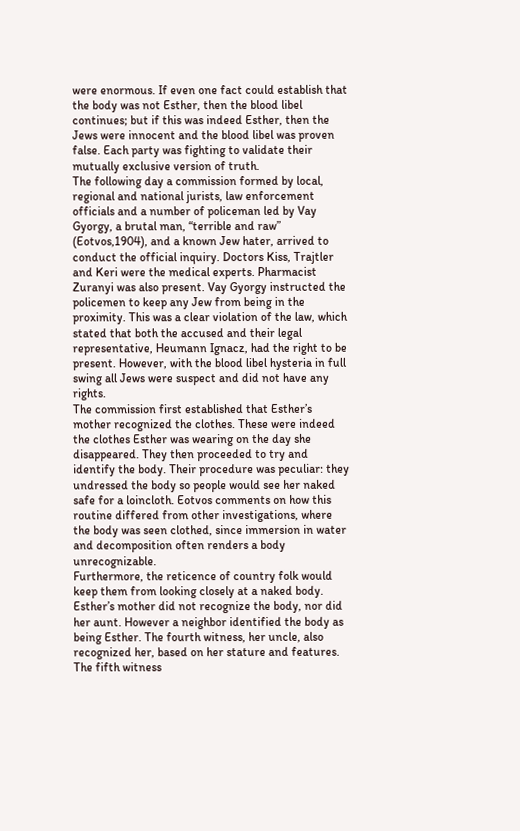were enormous. If even one fact could establish that the body was not Esther, then the blood libel continues; but if this was indeed Esther, then the Jews were innocent and the blood libel was proven false. Each party was fighting to validate their mutually exclusive version of truth.
The following day a commission formed by local, regional and national jurists, law enforcement officials and a number of policeman led by Vay Gyorgy, a brutal man, “terrible and raw” (Eotvos,1904), and a known Jew hater, arrived to conduct the official inquiry. Doctors Kiss, Trajtler and Keri were the medical experts. Pharmacist Zuranyi was also present. Vay Gyorgy instructed the policemen to keep any Jew from being in the proximity. This was a clear violation of the law, which stated that both the accused and their legal representative, Heumann Ignacz, had the right to be present. However, with the blood libel hysteria in full swing all Jews were suspect and did not have any rights.
The commission first established that Esther’s mother recognized the clothes. These were indeed the clothes Esther was wearing on the day she disappeared. They then proceeded to try and identify the body. Their procedure was peculiar: they undressed the body so people would see her naked safe for a loincloth. Eotvos comments on how this routine differed from other investigations, where the body was seen clothed, since immersion in water and decomposition often renders a body unrecognizable.
Furthermore, the reticence of country folk would keep them from looking closely at a naked body. Esther’s mother did not recognize the body, nor did her aunt. However a neighbor identified the body as being Esther. The fourth witness, her uncle, also recognized her, based on her stature and features. The fifth witness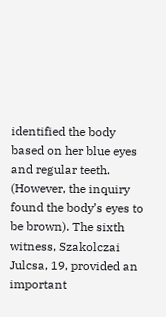identified the body based on her blue eyes and regular teeth. (However, the inquiry found the body’s eyes to be brown). The sixth witness, Szakolczai Julcsa, 19, provided an important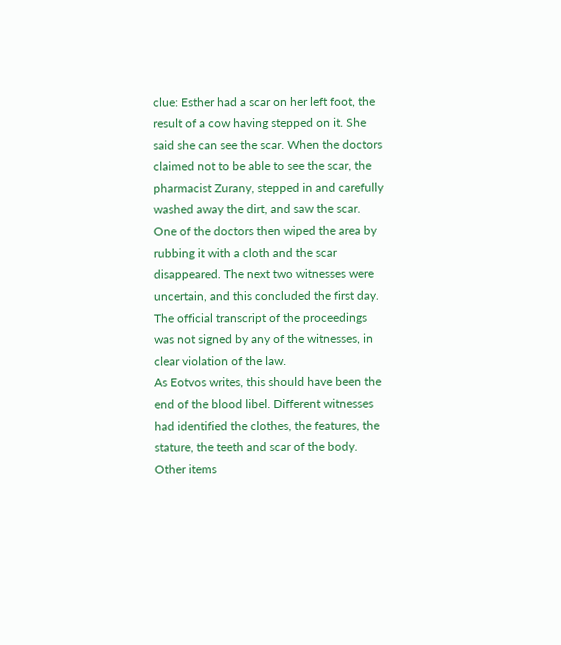clue: Esther had a scar on her left foot, the result of a cow having stepped on it. She said she can see the scar. When the doctors claimed not to be able to see the scar, the pharmacist Zurany, stepped in and carefully washed away the dirt, and saw the scar. One of the doctors then wiped the area by rubbing it with a cloth and the scar disappeared. The next two witnesses were uncertain, and this concluded the first day. The official transcript of the proceedings was not signed by any of the witnesses, in clear violation of the law.
As Eotvos writes, this should have been the end of the blood libel. Different witnesses had identified the clothes, the features, the stature, the teeth and scar of the body.
Other items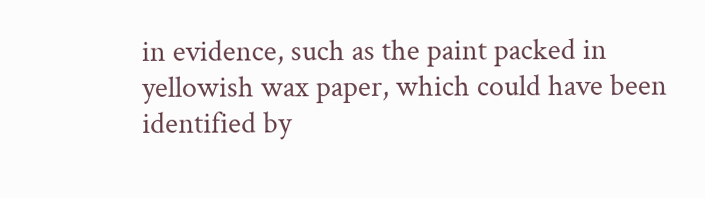in evidence, such as the paint packed in yellowish wax paper, which could have been identified by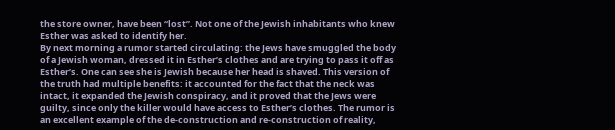the store owner, have been “lost”. Not one of the Jewish inhabitants who knew Esther was asked to identify her.
By next morning a rumor started circulating: the Jews have smuggled the body of a Jewish woman, dressed it in Esther’s clothes and are trying to pass it off as Esther’s. One can see she is Jewish because her head is shaved. This version of the truth had multiple benefits: it accounted for the fact that the neck was intact, it expanded the Jewish conspiracy, and it proved that the Jews were guilty, since only the killer would have access to Esther’s clothes. The rumor is an excellent example of the de-construction and re-construction of reality,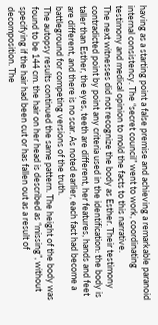having as a starting point a false premise and achieving a remarkable paranoid internal consistency. The “secret council” went to work, coordinating testimony and medical opinion to mold the facts to this narrative.
The next witnesses did not recognize the body as Esther. Their testimony contradicted point by point any criteria used in the identification: the body is taller than Esther, the eyes, teeth are different, her features, hands and feet are different, and there is no scar. As noted earlier, each fact had become a battleground for competing versions of the truth.
The autopsy results continued the same pattern. The height of the body was found to be 144 cm. the hair on her head is described as “missing”, without specifying if the hair had been cut or has fallen out as a result of decomposition. The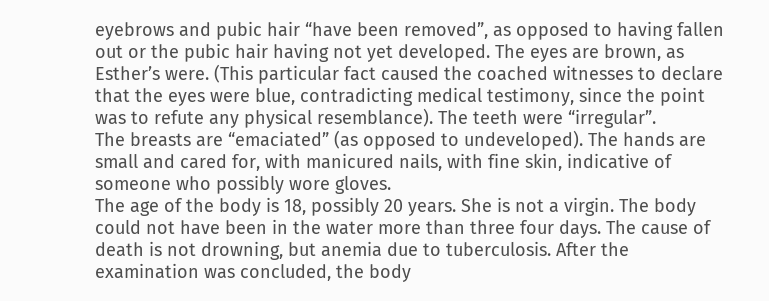eyebrows and pubic hair “have been removed”, as opposed to having fallen out or the pubic hair having not yet developed. The eyes are brown, as Esther’s were. (This particular fact caused the coached witnesses to declare that the eyes were blue, contradicting medical testimony, since the point was to refute any physical resemblance). The teeth were “irregular”.
The breasts are “emaciated” (as opposed to undeveloped). The hands are small and cared for, with manicured nails, with fine skin, indicative of someone who possibly wore gloves.
The age of the body is 18, possibly 20 years. She is not a virgin. The body could not have been in the water more than three four days. The cause of death is not drowning, but anemia due to tuberculosis. After the examination was concluded, the body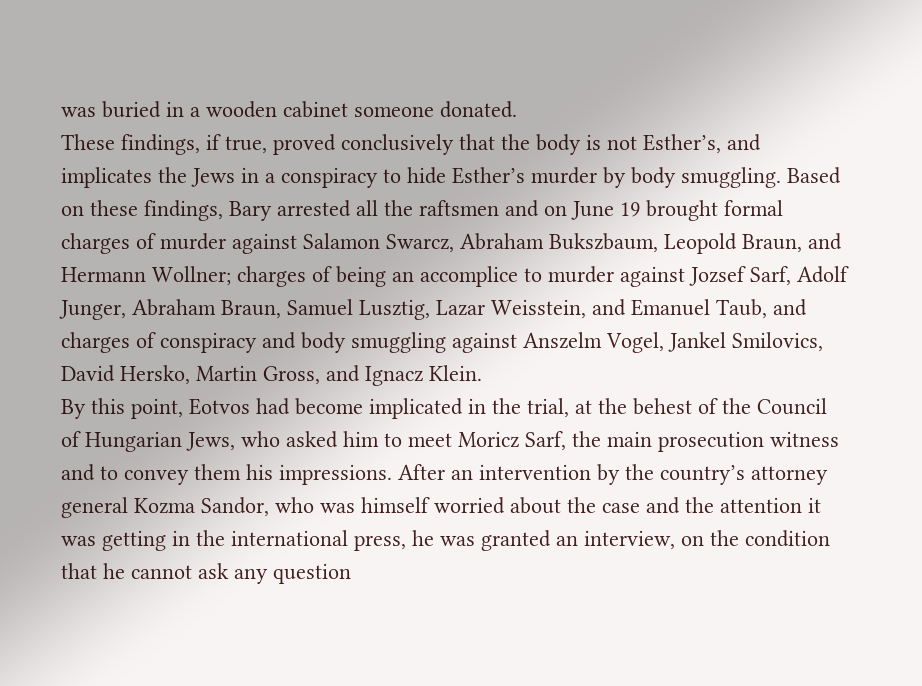was buried in a wooden cabinet someone donated.
These findings, if true, proved conclusively that the body is not Esther’s, and implicates the Jews in a conspiracy to hide Esther’s murder by body smuggling. Based on these findings, Bary arrested all the raftsmen and on June 19 brought formal charges of murder against Salamon Swarcz, Abraham Bukszbaum, Leopold Braun, and Hermann Wollner; charges of being an accomplice to murder against Jozsef Sarf, Adolf Junger, Abraham Braun, Samuel Lusztig, Lazar Weisstein, and Emanuel Taub, and charges of conspiracy and body smuggling against Anszelm Vogel, Jankel Smilovics, David Hersko, Martin Gross, and Ignacz Klein.
By this point, Eotvos had become implicated in the trial, at the behest of the Council of Hungarian Jews, who asked him to meet Moricz Sarf, the main prosecution witness and to convey them his impressions. After an intervention by the country’s attorney general Kozma Sandor, who was himself worried about the case and the attention it was getting in the international press, he was granted an interview, on the condition that he cannot ask any question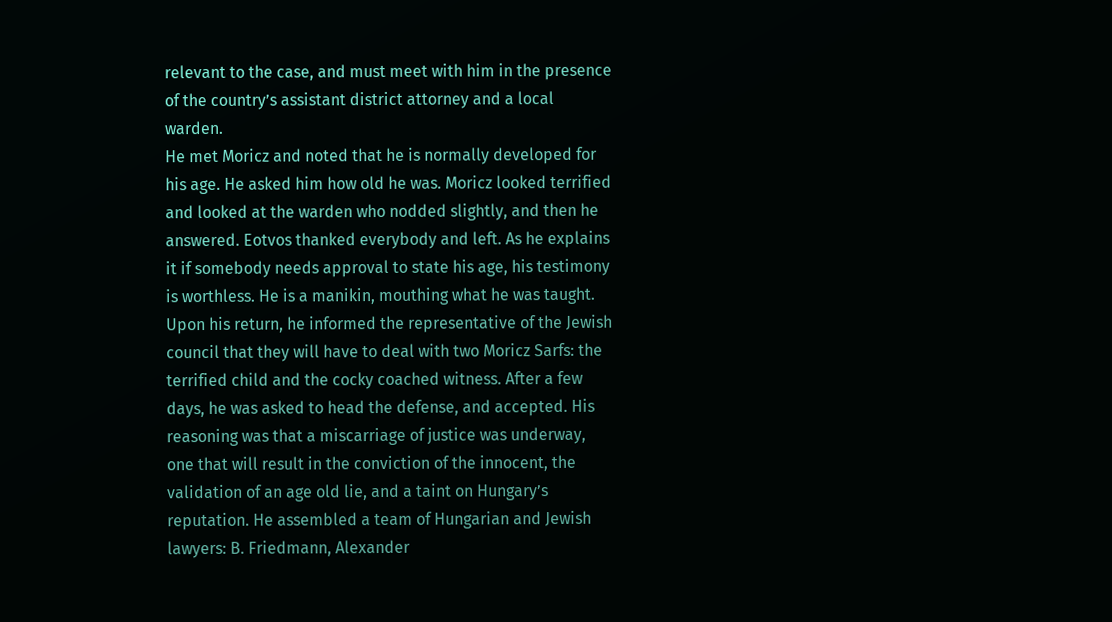relevant to the case, and must meet with him in the presence of the country’s assistant district attorney and a local warden.
He met Moricz and noted that he is normally developed for his age. He asked him how old he was. Moricz looked terrified and looked at the warden who nodded slightly, and then he answered. Eotvos thanked everybody and left. As he explains it if somebody needs approval to state his age, his testimony is worthless. He is a manikin, mouthing what he was taught.
Upon his return, he informed the representative of the Jewish council that they will have to deal with two Moricz Sarfs: the terrified child and the cocky coached witness. After a few days, he was asked to head the defense, and accepted. His reasoning was that a miscarriage of justice was underway, one that will result in the conviction of the innocent, the validation of an age old lie, and a taint on Hungary’s reputation. He assembled a team of Hungarian and Jewish lawyers: B. Friedmann, Alexander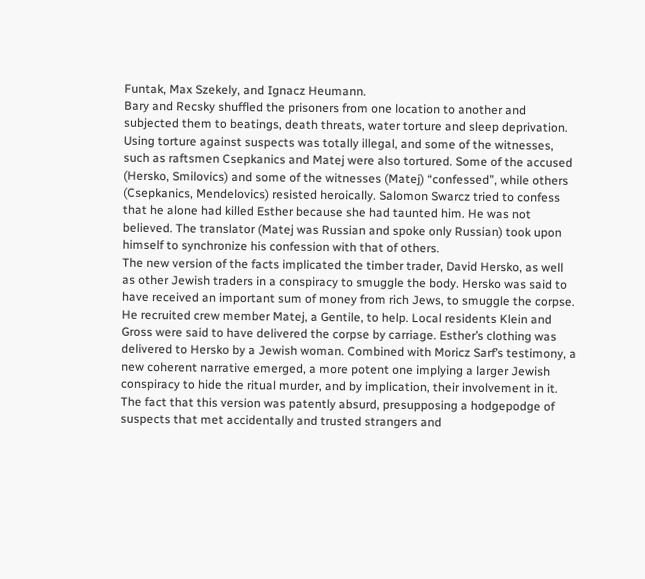Funtak, Max Szekely, and Ignacz Heumann.
Bary and Recsky shuffled the prisoners from one location to another and subjected them to beatings, death threats, water torture and sleep deprivation. Using torture against suspects was totally illegal, and some of the witnesses, such as raftsmen Csepkanics and Matej were also tortured. Some of the accused (Hersko, Smilovics) and some of the witnesses (Matej) “confessed”, while others (Csepkanics, Mendelovics) resisted heroically. Salomon Swarcz tried to confess that he alone had killed Esther because she had taunted him. He was not believed. The translator (Matej was Russian and spoke only Russian) took upon himself to synchronize his confession with that of others.
The new version of the facts implicated the timber trader, David Hersko, as well as other Jewish traders in a conspiracy to smuggle the body. Hersko was said to have received an important sum of money from rich Jews, to smuggle the corpse. He recruited crew member Matej, a Gentile, to help. Local residents Klein and Gross were said to have delivered the corpse by carriage. Esther’s clothing was delivered to Hersko by a Jewish woman. Combined with Moricz Sarf’s testimony, a new coherent narrative emerged, a more potent one implying a larger Jewish conspiracy to hide the ritual murder, and by implication, their involvement in it. The fact that this version was patently absurd, presupposing a hodgepodge of suspects that met accidentally and trusted strangers and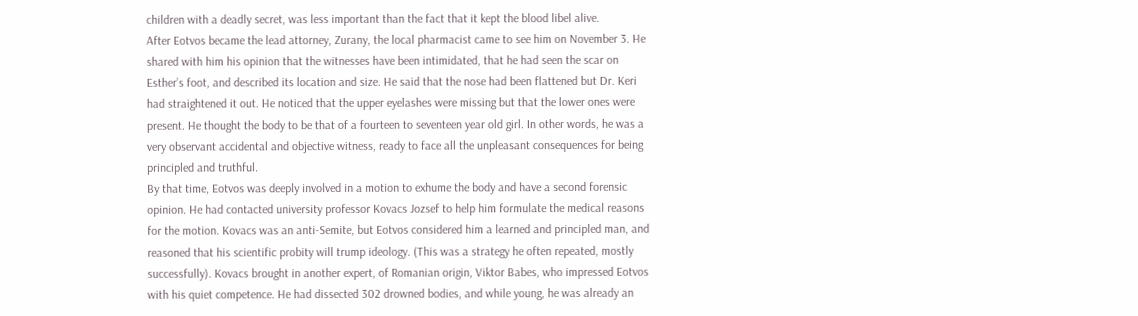children with a deadly secret, was less important than the fact that it kept the blood libel alive.
After Eotvos became the lead attorney, Zurany, the local pharmacist came to see him on November 3. He shared with him his opinion that the witnesses have been intimidated, that he had seen the scar on Esther’s foot, and described its location and size. He said that the nose had been flattened but Dr. Keri had straightened it out. He noticed that the upper eyelashes were missing but that the lower ones were present. He thought the body to be that of a fourteen to seventeen year old girl. In other words, he was a very observant accidental and objective witness, ready to face all the unpleasant consequences for being principled and truthful.
By that time, Eotvos was deeply involved in a motion to exhume the body and have a second forensic opinion. He had contacted university professor Kovacs Jozsef to help him formulate the medical reasons for the motion. Kovacs was an anti-Semite, but Eotvos considered him a learned and principled man, and reasoned that his scientific probity will trump ideology. (This was a strategy he often repeated, mostly successfully). Kovacs brought in another expert, of Romanian origin, Viktor Babes, who impressed Eotvos with his quiet competence. He had dissected 302 drowned bodies, and while young, he was already an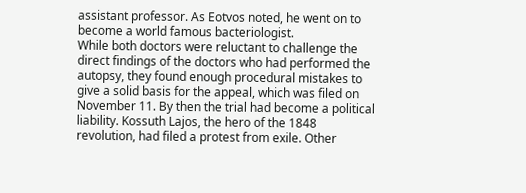assistant professor. As Eotvos noted, he went on to become a world famous bacteriologist.
While both doctors were reluctant to challenge the direct findings of the doctors who had performed the autopsy, they found enough procedural mistakes to give a solid basis for the appeal, which was filed on November 11. By then the trial had become a political liability. Kossuth Lajos, the hero of the 1848 revolution, had filed a protest from exile. Other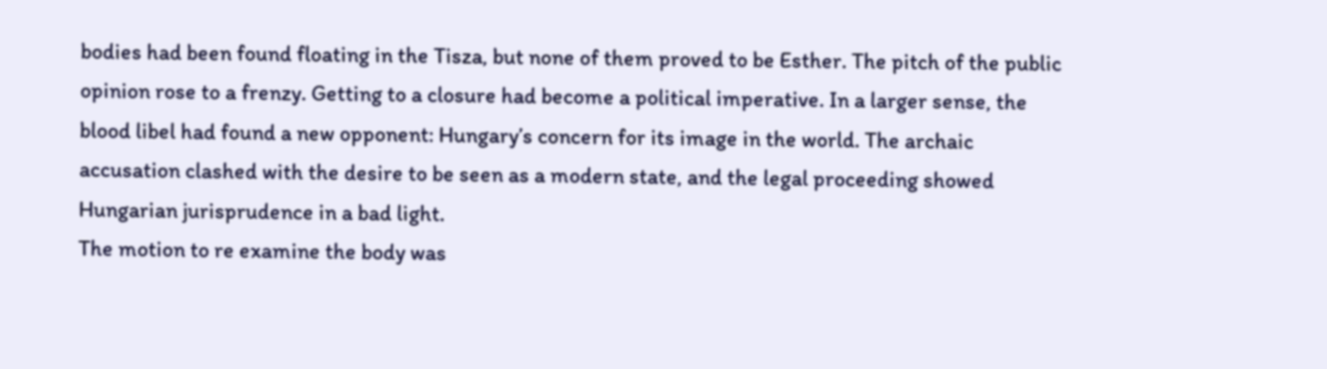bodies had been found floating in the Tisza, but none of them proved to be Esther. The pitch of the public opinion rose to a frenzy. Getting to a closure had become a political imperative. In a larger sense, the blood libel had found a new opponent: Hungary’s concern for its image in the world. The archaic accusation clashed with the desire to be seen as a modern state, and the legal proceeding showed Hungarian jurisprudence in a bad light.
The motion to re examine the body was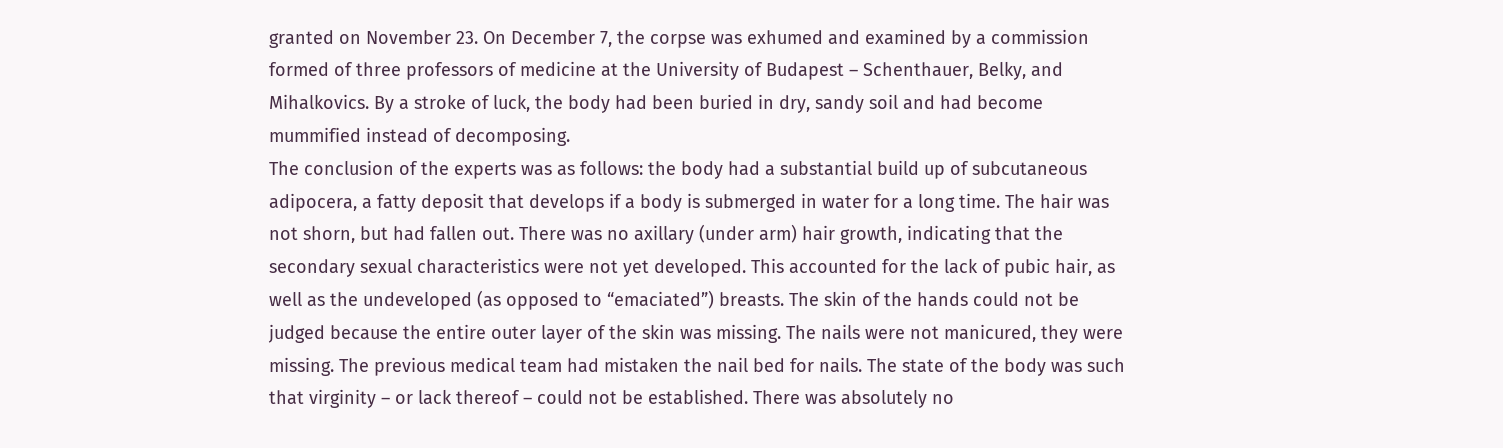granted on November 23. On December 7, the corpse was exhumed and examined by a commission formed of three professors of medicine at the University of Budapest – Schenthauer, Belky, and Mihalkovics. By a stroke of luck, the body had been buried in dry, sandy soil and had become mummified instead of decomposing.
The conclusion of the experts was as follows: the body had a substantial build up of subcutaneous adipocera, a fatty deposit that develops if a body is submerged in water for a long time. The hair was not shorn, but had fallen out. There was no axillary (under arm) hair growth, indicating that the secondary sexual characteristics were not yet developed. This accounted for the lack of pubic hair, as well as the undeveloped (as opposed to “emaciated”) breasts. The skin of the hands could not be judged because the entire outer layer of the skin was missing. The nails were not manicured, they were missing. The previous medical team had mistaken the nail bed for nails. The state of the body was such that virginity – or lack thereof – could not be established. There was absolutely no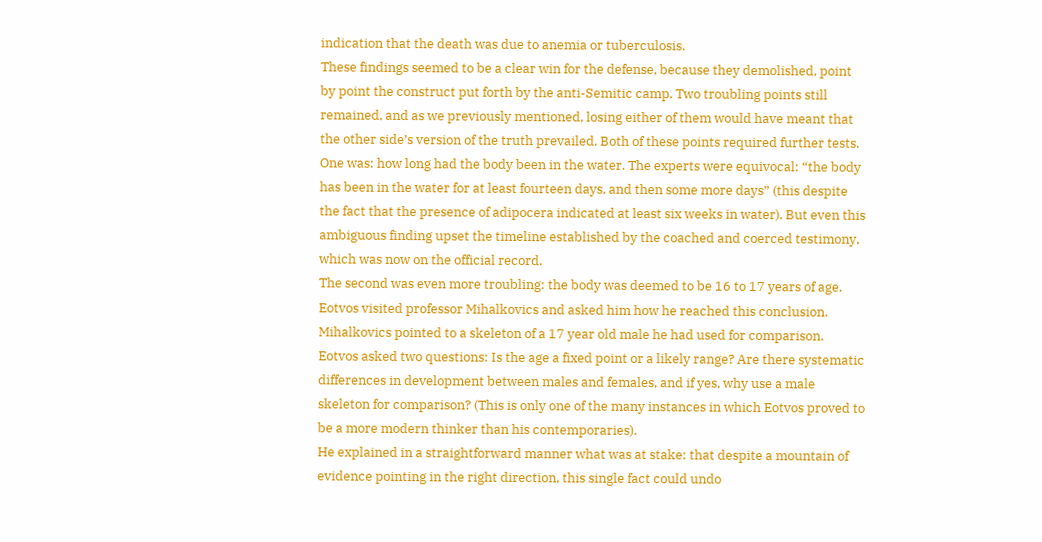indication that the death was due to anemia or tuberculosis.
These findings seemed to be a clear win for the defense, because they demolished, point by point the construct put forth by the anti-Semitic camp. Two troubling points still remained, and as we previously mentioned, losing either of them would have meant that the other side’s version of the truth prevailed. Both of these points required further tests. One was: how long had the body been in the water. The experts were equivocal: “the body has been in the water for at least fourteen days, and then some more days” (this despite the fact that the presence of adipocera indicated at least six weeks in water). But even this ambiguous finding upset the timeline established by the coached and coerced testimony, which was now on the official record.
The second was even more troubling: the body was deemed to be 16 to 17 years of age. Eotvos visited professor Mihalkovics and asked him how he reached this conclusion. Mihalkovics pointed to a skeleton of a 17 year old male he had used for comparison. Eotvos asked two questions: Is the age a fixed point or a likely range? Are there systematic differences in development between males and females, and if yes, why use a male skeleton for comparison? (This is only one of the many instances in which Eotvos proved to be a more modern thinker than his contemporaries).
He explained in a straightforward manner what was at stake: that despite a mountain of evidence pointing in the right direction, this single fact could undo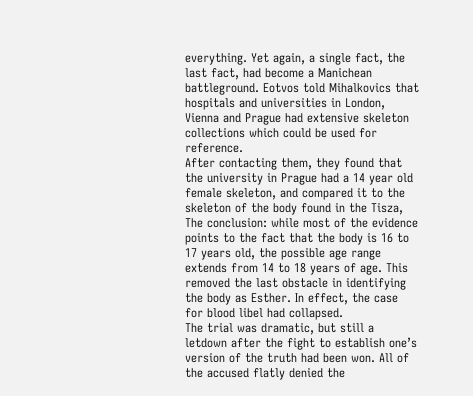everything. Yet again, a single fact, the last fact, had become a Manichean battleground. Eotvos told Mihalkovics that hospitals and universities in London, Vienna and Prague had extensive skeleton collections which could be used for reference.
After contacting them, they found that the university in Prague had a 14 year old female skeleton, and compared it to the skeleton of the body found in the Tisza, The conclusion: while most of the evidence points to the fact that the body is 16 to 17 years old, the possible age range extends from 14 to 18 years of age. This removed the last obstacle in identifying the body as Esther. In effect, the case for blood libel had collapsed.
The trial was dramatic, but still a letdown after the fight to establish one’s version of the truth had been won. All of the accused flatly denied the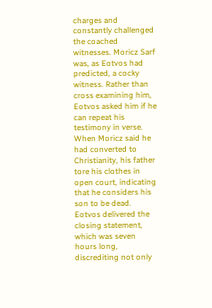charges and constantly challenged the coached witnesses. Moricz Sarf was, as Eotvos had predicted, a cocky witness. Rather than cross examining him, Eotvos asked him if he can repeat his testimony in verse. When Moricz said he had converted to Christianity, his father tore his clothes in open court, indicating that he considers his son to be dead.
Eotvos delivered the closing statement, which was seven hours long, discrediting not only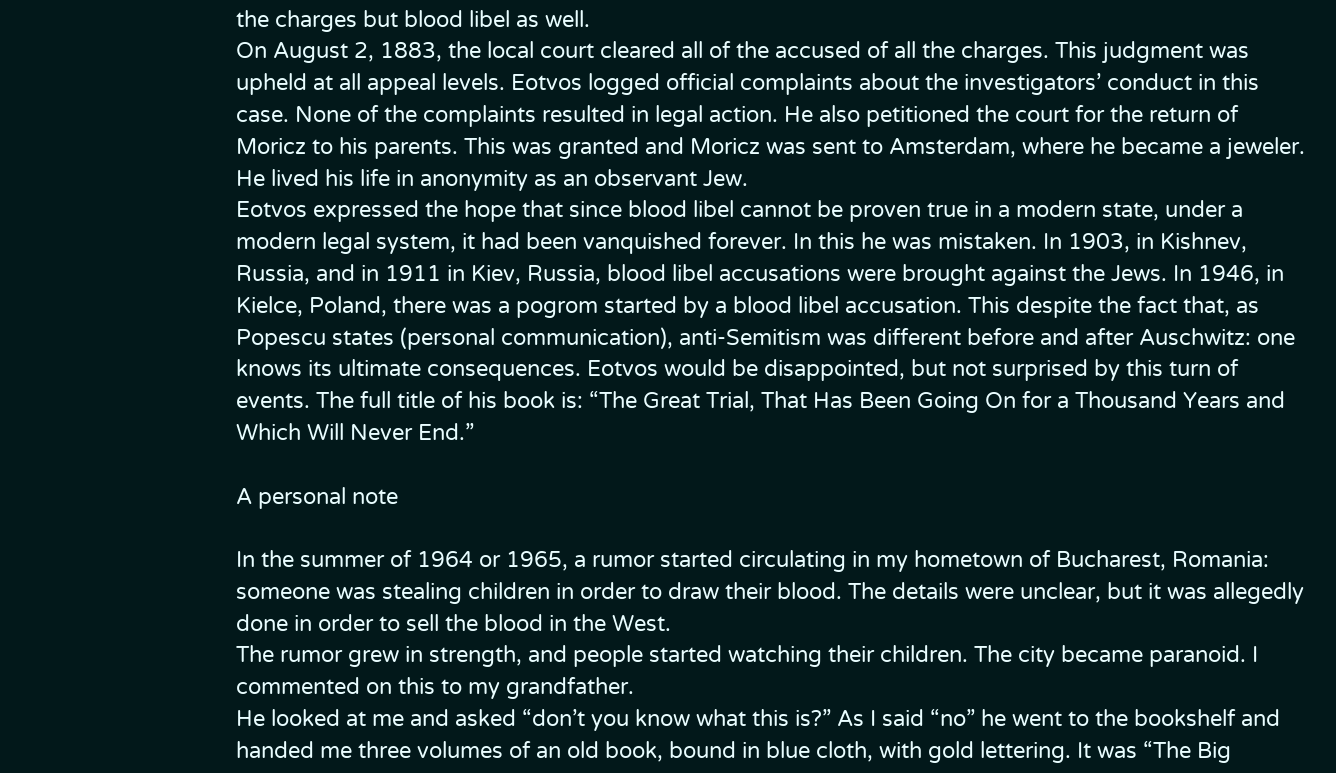the charges but blood libel as well.
On August 2, 1883, the local court cleared all of the accused of all the charges. This judgment was upheld at all appeal levels. Eotvos logged official complaints about the investigators’ conduct in this case. None of the complaints resulted in legal action. He also petitioned the court for the return of Moricz to his parents. This was granted and Moricz was sent to Amsterdam, where he became a jeweler. He lived his life in anonymity as an observant Jew.
Eotvos expressed the hope that since blood libel cannot be proven true in a modern state, under a modern legal system, it had been vanquished forever. In this he was mistaken. In 1903, in Kishnev, Russia, and in 1911 in Kiev, Russia, blood libel accusations were brought against the Jews. In 1946, in Kielce, Poland, there was a pogrom started by a blood libel accusation. This despite the fact that, as Popescu states (personal communication), anti-Semitism was different before and after Auschwitz: one knows its ultimate consequences. Eotvos would be disappointed, but not surprised by this turn of events. The full title of his book is: “The Great Trial, That Has Been Going On for a Thousand Years and Which Will Never End.”

A personal note

In the summer of 1964 or 1965, a rumor started circulating in my hometown of Bucharest, Romania: someone was stealing children in order to draw their blood. The details were unclear, but it was allegedly done in order to sell the blood in the West.
The rumor grew in strength, and people started watching their children. The city became paranoid. I commented on this to my grandfather.
He looked at me and asked “don’t you know what this is?” As I said “no” he went to the bookshelf and handed me three volumes of an old book, bound in blue cloth, with gold lettering. It was “The Big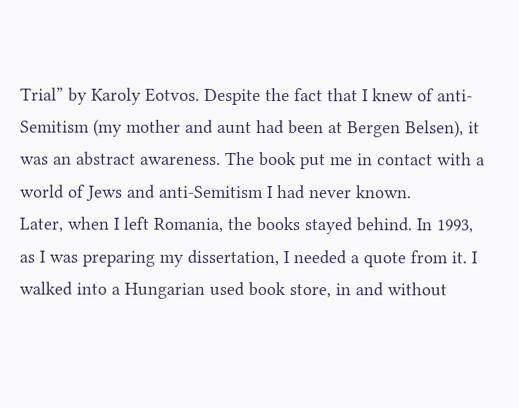Trial” by Karoly Eotvos. Despite the fact that I knew of anti-Semitism (my mother and aunt had been at Bergen Belsen), it was an abstract awareness. The book put me in contact with a world of Jews and anti-Semitism I had never known.
Later, when I left Romania, the books stayed behind. In 1993, as I was preparing my dissertation, I needed a quote from it. I walked into a Hungarian used book store, in and without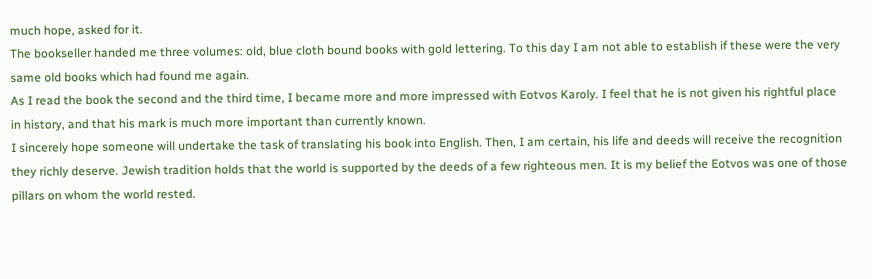much hope, asked for it.
The bookseller handed me three volumes: old, blue cloth bound books with gold lettering. To this day I am not able to establish if these were the very same old books which had found me again.
As I read the book the second and the third time, I became more and more impressed with Eotvos Karoly. I feel that he is not given his rightful place in history, and that his mark is much more important than currently known.
I sincerely hope someone will undertake the task of translating his book into English. Then, I am certain, his life and deeds will receive the recognition they richly deserve. Jewish tradition holds that the world is supported by the deeds of a few righteous men. It is my belief the Eotvos was one of those pillars on whom the world rested.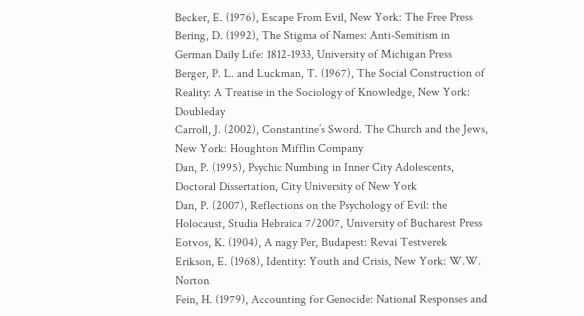Becker, E. (1976), Escape From Evil, New York: The Free Press
Bering, D. (1992), The Stigma of Names: Anti-Semitism in German Daily Life: 1812-1933, University of Michigan Press
Berger, P. L. and Luckman, T. (1967), The Social Construction of Reality: A Treatise in the Sociology of Knowledge, New York: Doubleday
Carroll, J. (2002), Constantine’s Sword. The Church and the Jews, New York: Houghton Mifflin Company
Dan, P. (1995), Psychic Numbing in Inner City Adolescents, Doctoral Dissertation, City University of New York
Dan, P. (2007), Reflections on the Psychology of Evil: the Holocaust, Studia Hebraica 7/2007, University of Bucharest Press
Eotvos, K. (1904), A nagy Per, Budapest: Revai Testverek
Erikson, E. (1968), Identity: Youth and Crisis, New York: W.W. Norton
Fein, H. (1979), Accounting for Genocide: National Responses and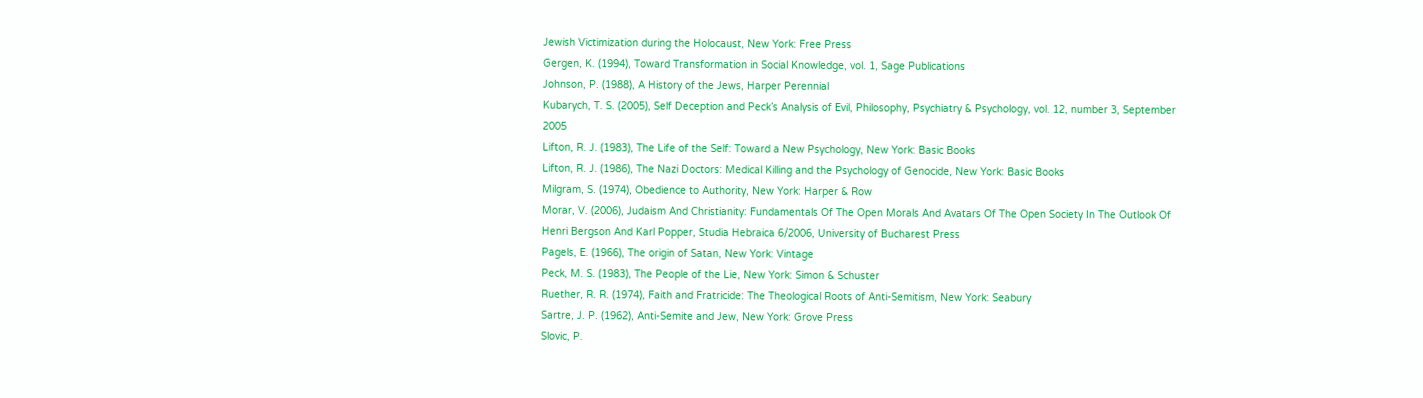Jewish Victimization during the Holocaust, New York: Free Press
Gergen, K. (1994), Toward Transformation in Social Knowledge, vol. 1, Sage Publications
Johnson, P. (1988), A History of the Jews, Harper Perennial
Kubarych, T. S. (2005), Self Deception and Peck’s Analysis of Evil, Philosophy, Psychiatry & Psychology, vol. 12, number 3, September 2005
Lifton, R. J. (1983), The Life of the Self: Toward a New Psychology, New York: Basic Books
Lifton, R. J. (1986), The Nazi Doctors: Medical Killing and the Psychology of Genocide, New York: Basic Books
Milgram, S. (1974), Obedience to Authority, New York: Harper & Row
Morar, V. (2006), Judaism And Christianity: Fundamentals Of The Open Morals And Avatars Of The Open Society In The Outlook Of Henri Bergson And Karl Popper, Studia Hebraica 6/2006, University of Bucharest Press
Pagels, E. (1966), The origin of Satan, New York: Vintage
Peck, M. S. (1983), The People of the Lie, New York: Simon & Schuster
Ruether, R. R. (1974), Faith and Fratricide: The Theological Roots of Anti-Semitism, New York: Seabury
Sartre, J. P. (1962), Anti-Semite and Jew, New York: Grove Press
Slovic, P.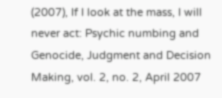(2007), If I look at the mass, I will never act: Psychic numbing and Genocide, Judgment and Decision Making, vol. 2, no. 2, April 2007